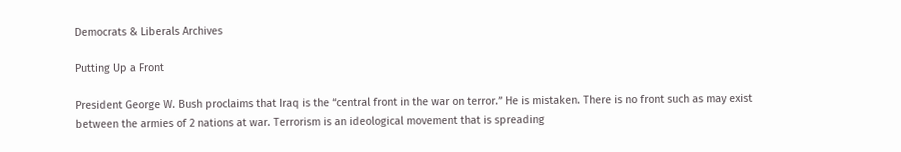Democrats & Liberals Archives

Putting Up a Front

President George W. Bush proclaims that Iraq is the “central front in the war on terror.” He is mistaken. There is no front such as may exist between the armies of 2 nations at war. Terrorism is an ideological movement that is spreading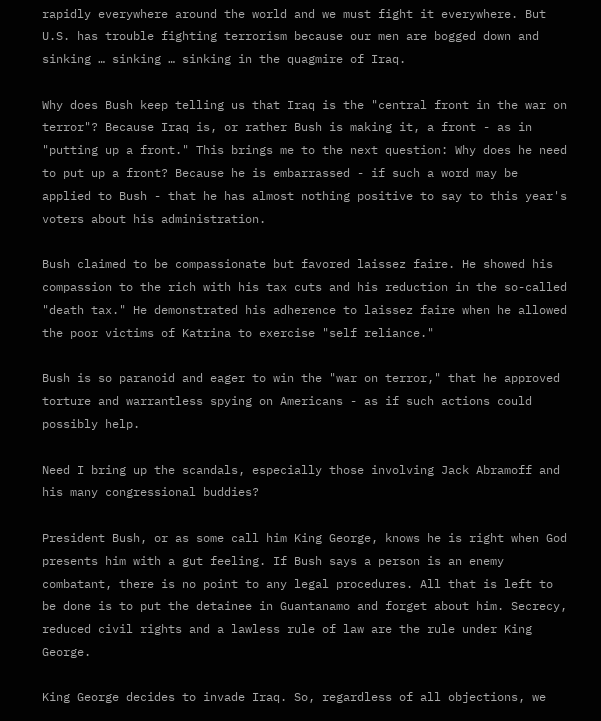rapidly everywhere around the world and we must fight it everywhere. But U.S. has trouble fighting terrorism because our men are bogged down and sinking … sinking … sinking in the quagmire of Iraq.

Why does Bush keep telling us that Iraq is the "central front in the war on terror"? Because Iraq is, or rather Bush is making it, a front - as in "putting up a front." This brings me to the next question: Why does he need to put up a front? Because he is embarrassed - if such a word may be applied to Bush - that he has almost nothing positive to say to this year's voters about his administration.

Bush claimed to be compassionate but favored laissez faire. He showed his compassion to the rich with his tax cuts and his reduction in the so-called "death tax." He demonstrated his adherence to laissez faire when he allowed the poor victims of Katrina to exercise "self reliance."

Bush is so paranoid and eager to win the "war on terror," that he approved torture and warrantless spying on Americans - as if such actions could possibly help.

Need I bring up the scandals, especially those involving Jack Abramoff and his many congressional buddies?

President Bush, or as some call him King George, knows he is right when God presents him with a gut feeling. If Bush says a person is an enemy combatant, there is no point to any legal procedures. All that is left to be done is to put the detainee in Guantanamo and forget about him. Secrecy, reduced civil rights and a lawless rule of law are the rule under King George.

King George decides to invade Iraq. So, regardless of all objections, we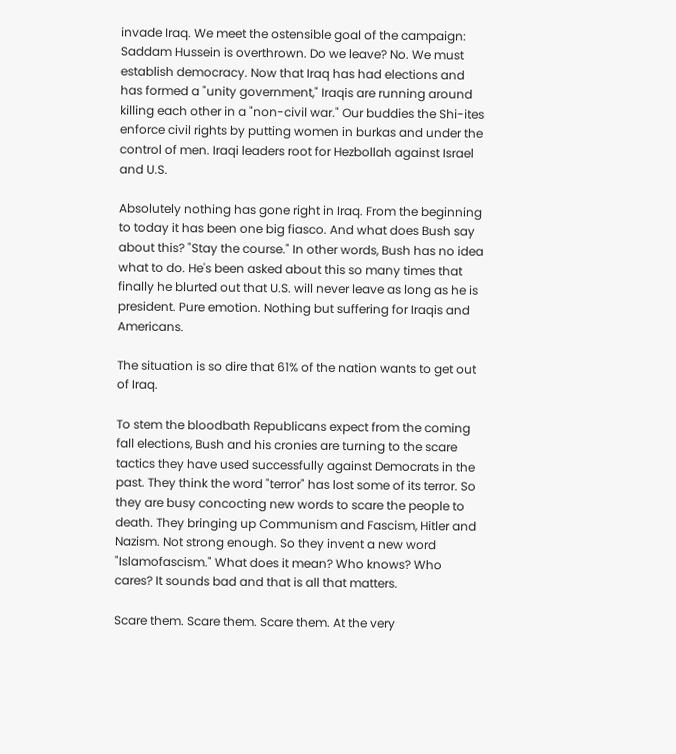invade Iraq. We meet the ostensible goal of the campaign: Saddam Hussein is overthrown. Do we leave? No. We must establish democracy. Now that Iraq has had elections and has formed a "unity government," Iraqis are running around killing each other in a "non-civil war." Our buddies the Shi-ites enforce civil rights by putting women in burkas and under the control of men. Iraqi leaders root for Hezbollah against Israel and U.S.

Absolutely nothing has gone right in Iraq. From the beginning to today it has been one big fiasco. And what does Bush say about this? "Stay the course." In other words, Bush has no idea what to do. He's been asked about this so many times that finally he blurted out that U.S. will never leave as long as he is president. Pure emotion. Nothing but suffering for Iraqis and Americans.

The situation is so dire that 61% of the nation wants to get out of Iraq.

To stem the bloodbath Republicans expect from the coming fall elections, Bush and his cronies are turning to the scare tactics they have used successfully against Democrats in the past. They think the word "terror" has lost some of its terror. So they are busy concocting new words to scare the people to death. They bringing up Communism and Fascism, Hitler and Nazism. Not strong enough. So they invent a new word "Islamofascism." What does it mean? Who knows? Who cares? It sounds bad and that is all that matters.

Scare them. Scare them. Scare them. At the very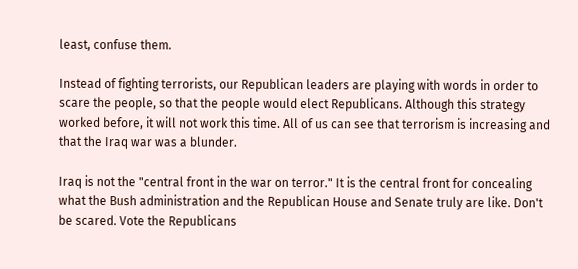least, confuse them.

Instead of fighting terrorists, our Republican leaders are playing with words in order to scare the people, so that the people would elect Republicans. Although this strategy worked before, it will not work this time. All of us can see that terrorism is increasing and that the Iraq war was a blunder.

Iraq is not the "central front in the war on terror." It is the central front for concealing what the Bush administration and the Republican House and Senate truly are like. Don't be scared. Vote the Republicans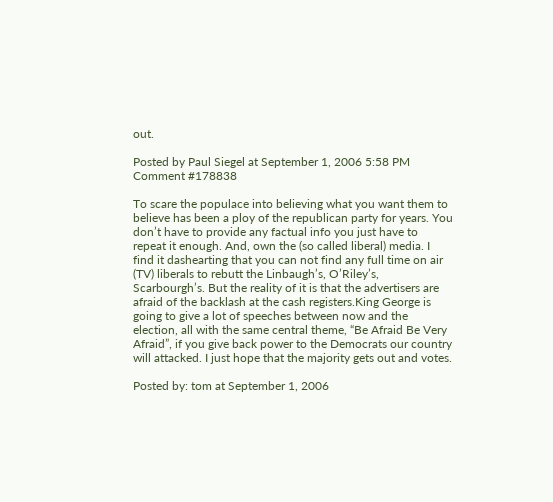out.

Posted by Paul Siegel at September 1, 2006 5:58 PM
Comment #178838

To scare the populace into believing what you want them to believe has been a ploy of the republican party for years. You don’t have to provide any factual info you just have to repeat it enough. And, own the (so called liberal) media. I find it dashearting that you can not find any full time on air (TV) liberals to rebutt the Linbaugh’s, O’Riley’s, Scarbourgh’s. But the reality of it is that the advertisers are afraid of the backlash at the cash registers.King George is going to give a lot of speeches between now and the election, all with the same central theme, “Be Afraid Be Very Afraid”, if you give back power to the Democrats our country will attacked. I just hope that the majority gets out and votes.

Posted by: tom at September 1, 2006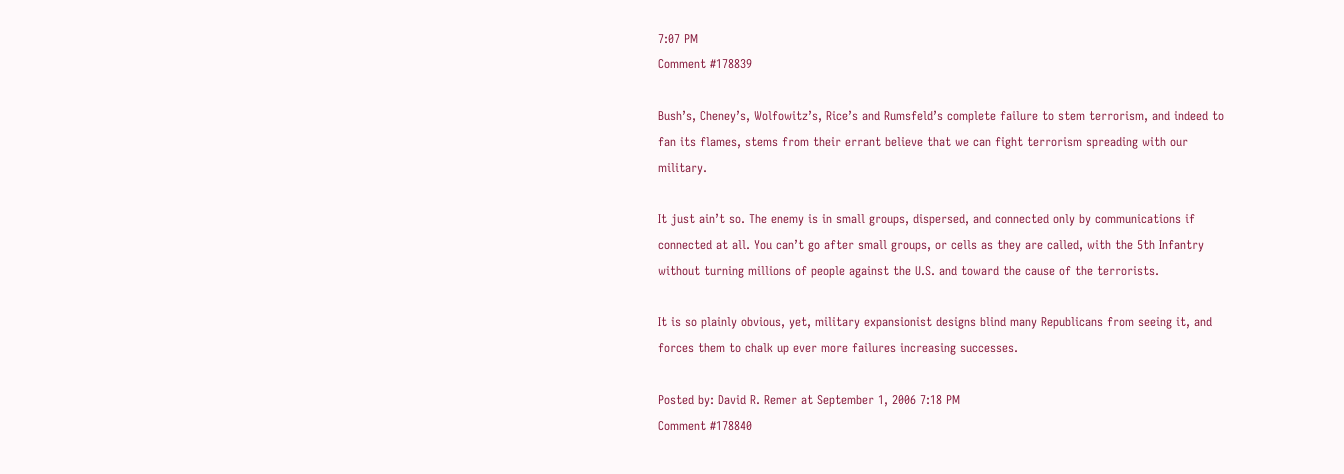7:07 PM
Comment #178839

Bush’s, Cheney’s, Wolfowitz’s, Rice’s and Rumsfeld’s complete failure to stem terrorism, and indeed to fan its flames, stems from their errant believe that we can fight terrorism spreading with our military.

It just ain’t so. The enemy is in small groups, dispersed, and connected only by communications if connected at all. You can’t go after small groups, or cells as they are called, with the 5th Infantry without turning millions of people against the U.S. and toward the cause of the terrorists.

It is so plainly obvious, yet, military expansionist designs blind many Republicans from seeing it, and forces them to chalk up ever more failures increasing successes.

Posted by: David R. Remer at September 1, 2006 7:18 PM
Comment #178840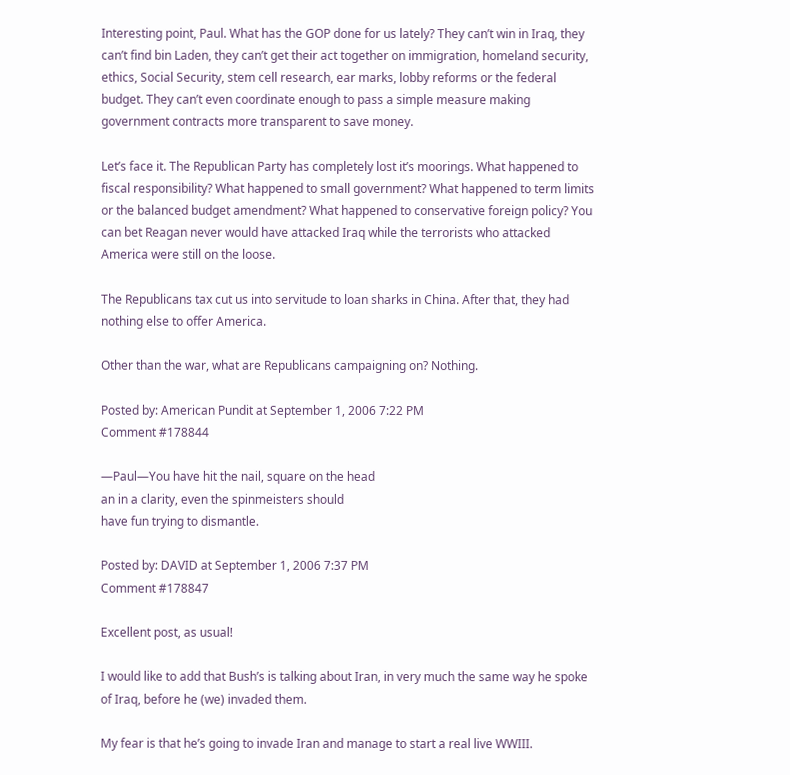Interesting point, Paul. What has the GOP done for us lately? They can’t win in Iraq, they can’t find bin Laden, they can’t get their act together on immigration, homeland security, ethics, Social Security, stem cell research, ear marks, lobby reforms or the federal budget. They can’t even coordinate enough to pass a simple measure making government contracts more transparent to save money.

Let’s face it. The Republican Party has completely lost it’s moorings. What happened to fiscal responsibility? What happened to small government? What happened to term limits or the balanced budget amendment? What happened to conservative foreign policy? You can bet Reagan never would have attacked Iraq while the terrorists who attacked America were still on the loose.

The Republicans tax cut us into servitude to loan sharks in China. After that, they had nothing else to offer America.

Other than the war, what are Republicans campaigning on? Nothing.

Posted by: American Pundit at September 1, 2006 7:22 PM
Comment #178844

—Paul—You have hit the nail, square on the head
an in a clarity, even the spinmeisters should
have fun trying to dismantle.

Posted by: DAVID at September 1, 2006 7:37 PM
Comment #178847

Excellent post, as usual!

I would like to add that Bush’s is talking about Iran, in very much the same way he spoke of Iraq, before he (we) invaded them.

My fear is that he’s going to invade Iran and manage to start a real live WWIII.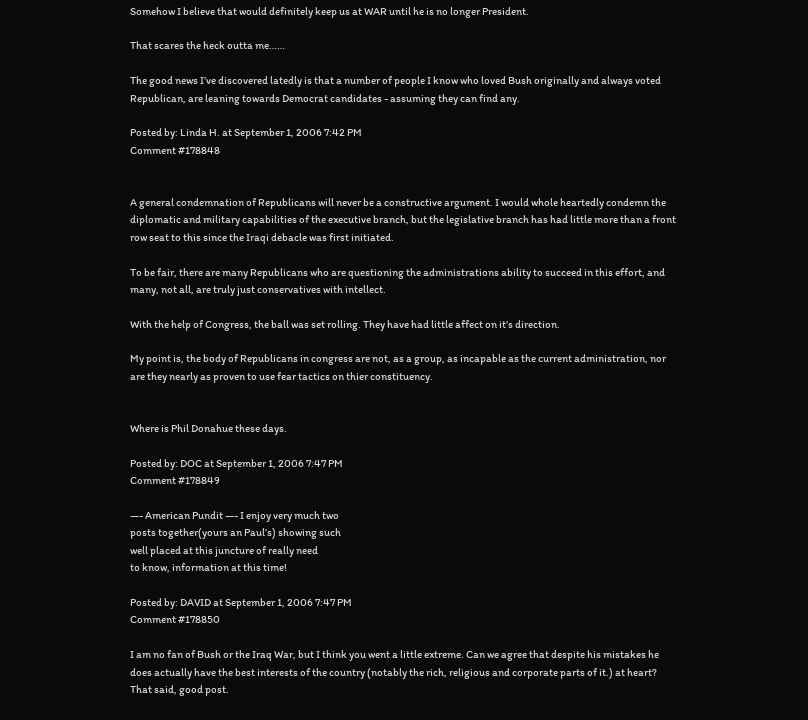Somehow I believe that would definitely keep us at WAR until he is no longer President.

That scares the heck outta me……

The good news I’ve discovered latedly is that a number of people I know who loved Bush originally and always voted Republican, are leaning towards Democrat candidates - assuming they can find any.

Posted by: Linda H. at September 1, 2006 7:42 PM
Comment #178848


A general condemnation of Republicans will never be a constructive argument. I would whole heartedly condemn the diplomatic and military capabilities of the executive branch, but the legislative branch has had little more than a front row seat to this since the Iraqi debacle was first initiated.

To be fair, there are many Republicans who are questioning the administrations ability to succeed in this effort, and many, not all, are truly just conservatives with intellect.

With the help of Congress, the ball was set rolling. They have had little affect on it’s direction.

My point is, the body of Republicans in congress are not, as a group, as incapable as the current administration, nor are they nearly as proven to use fear tactics on thier constituency.


Where is Phil Donahue these days.

Posted by: DOC at September 1, 2006 7:47 PM
Comment #178849

—- American Pundit —- I enjoy very much two
posts together(yours an Paul’s) showing such
well placed at this juncture of really need
to know, information at this time!

Posted by: DAVID at September 1, 2006 7:47 PM
Comment #178850

I am no fan of Bush or the Iraq War, but I think you went a little extreme. Can we agree that despite his mistakes he does actually have the best interests of the country (notably the rich, religious and corporate parts of it.) at heart? That said, good post.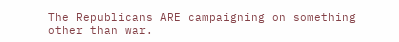The Republicans ARE campaigning on something other than war.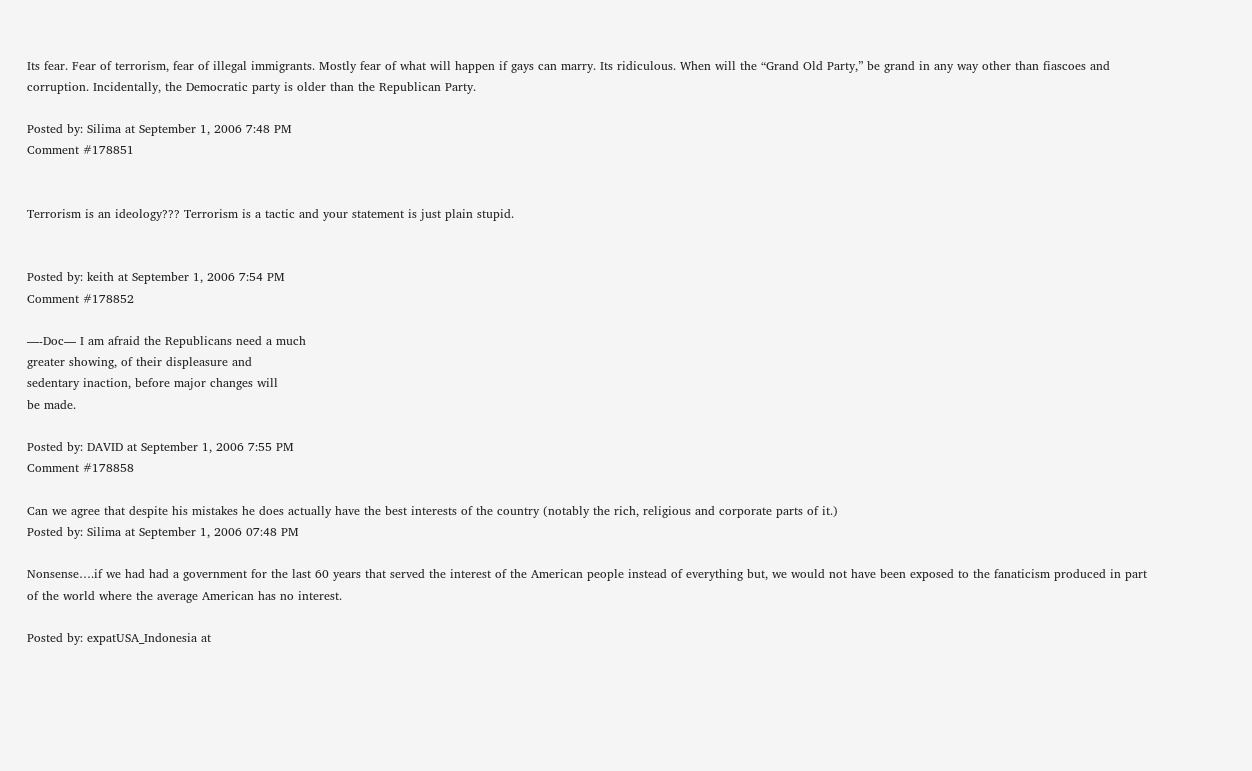Its fear. Fear of terrorism, fear of illegal immigrants. Mostly fear of what will happen if gays can marry. Its ridiculous. When will the “Grand Old Party,” be grand in any way other than fiascoes and corruption. Incidentally, the Democratic party is older than the Republican Party.

Posted by: Silima at September 1, 2006 7:48 PM
Comment #178851


Terrorism is an ideology??? Terrorism is a tactic and your statement is just plain stupid.


Posted by: keith at September 1, 2006 7:54 PM
Comment #178852

—-Doc— I am afraid the Republicans need a much
greater showing, of their displeasure and
sedentary inaction, before major changes will
be made.

Posted by: DAVID at September 1, 2006 7:55 PM
Comment #178858

Can we agree that despite his mistakes he does actually have the best interests of the country (notably the rich, religious and corporate parts of it.)
Posted by: Silima at September 1, 2006 07:48 PM

Nonsense….if we had had a government for the last 60 years that served the interest of the American people instead of everything but, we would not have been exposed to the fanaticism produced in part of the world where the average American has no interest.

Posted by: expatUSA_Indonesia at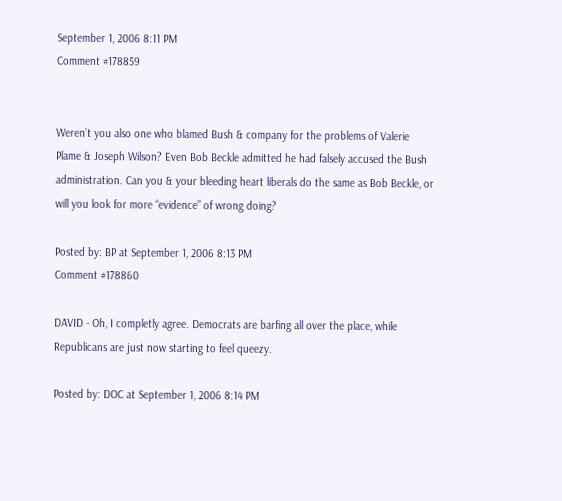September 1, 2006 8:11 PM
Comment #178859


Weren’t you also one who blamed Bush & company for the problems of Valerie Plame & Joseph Wilson? Even Bob Beckle admitted he had falsely accused the Bush administration. Can you & your bleeding heart liberals do the same as Bob Beckle, or will you look for more “evidence” of wrong doing?

Posted by: BP at September 1, 2006 8:13 PM
Comment #178860

DAVID - Oh, I completly agree. Democrats are barfing all over the place, while Republicans are just now starting to feel queezy.

Posted by: DOC at September 1, 2006 8:14 PM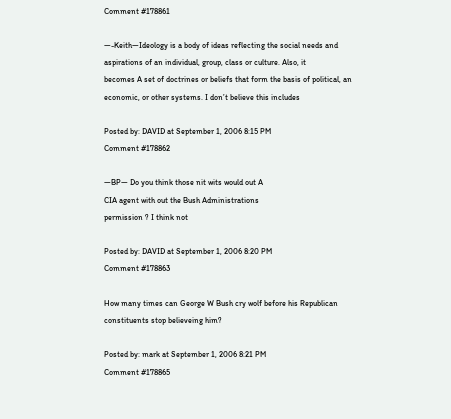Comment #178861

—-Keith—Ideology is a body of ideas reflecting the social needs and aspirations of an individual, group, class or culture. Also, it
becomes A set of doctrines or beliefs that form the basis of political, an economic, or other systems. I don’t believe this includes

Posted by: DAVID at September 1, 2006 8:15 PM
Comment #178862

—BP— Do you think those nit wits would out A
CIA agent with out the Bush Administrations
permission ? I think not

Posted by: DAVID at September 1, 2006 8:20 PM
Comment #178863

How many times can George W Bush cry wolf before his Republican constituents stop believeing him?

Posted by: mark at September 1, 2006 8:21 PM
Comment #178865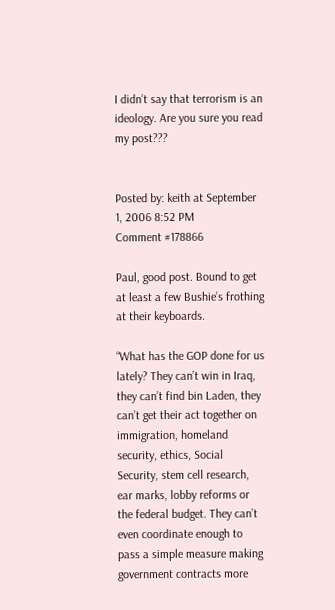I didn’t say that terrorism is an ideology. Are you sure you read my post???


Posted by: keith at September 1, 2006 8:52 PM
Comment #178866

Paul, good post. Bound to get at least a few Bushie’s frothing at their keyboards.

“What has the GOP done for us lately? They can’t win in Iraq, they can’t find bin Laden, they can’t get their act together on immigration, homeland security, ethics, Social Security, stem cell research, ear marks, lobby reforms or the federal budget. They can’t even coordinate enough to pass a simple measure making government contracts more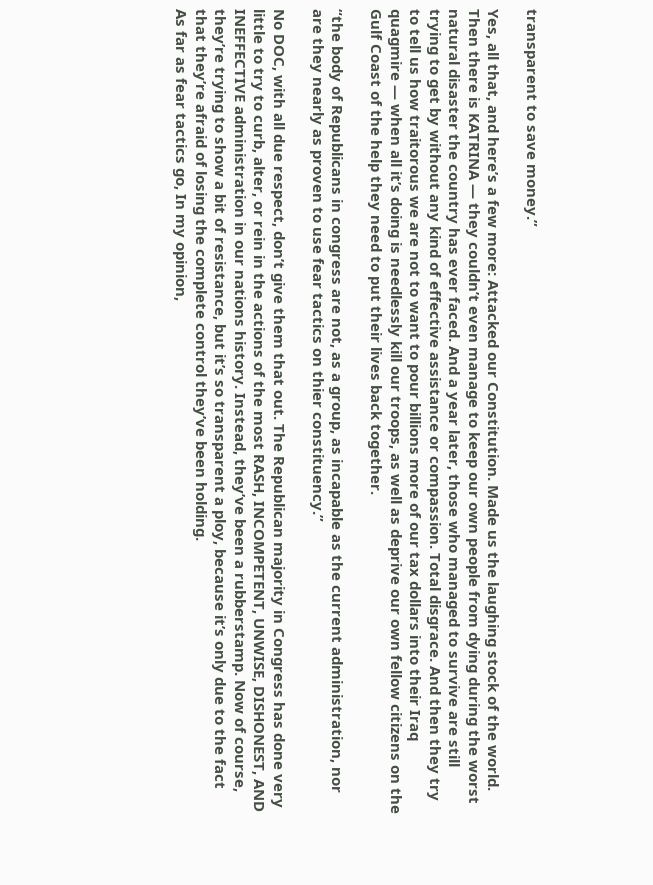transparent to save money.”

Yes, all that, and here’s a few more: Attacked our Constitution. Made us the laughing stock of the world. Then there is KATRINA — they couldn’t even manage to keep our own people from dying during the worst natural disaster the country has ever faced. And a year later, those who managed to survive are still trying to get by without any kind of effective assistance or compassion. Total disgrace. And then they try to tell us how traitorous we are not to want to pour billions more of our tax dollars into their Iraq quagmire — when all it’s doing is needlessly kill our troops, as well as deprive our own fellow citizens on the Gulf Coast of the help they need to put their lives back together.

“the body of Republicans in congress are not, as a group, as incapable as the current administration, nor are they nearly as proven to use fear tactics on thier constituency.”

No DOC, with all due respect, don’t give them that out. The Republican majority in Congress has done very little to try to curb, alter, or rein in the actions of the most RASH, INCOMPETENT, UNWISE, DISHONEST, AND INEFFECTIVE administration in our nations history. Instead, they’ve been a rubberstamp. Now of course, they’re trying to show a bit of resistance, but it’s so transparent a ploy, because it’s only due to the fact that they’re afraid of losing the complete control they’ve been holding.
As far as fear tactics go, In my opinion,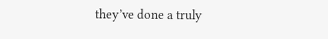they’ve done a truly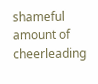shameful amount of cheerleading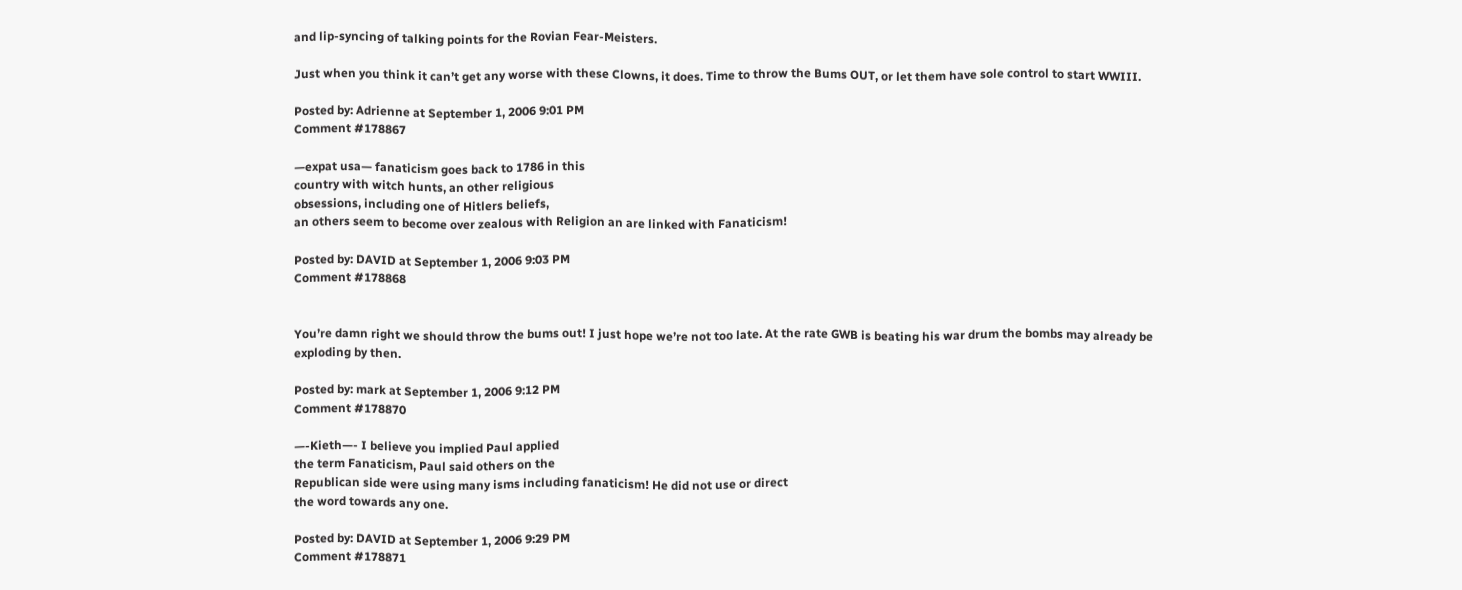and lip-syncing of talking points for the Rovian Fear-Meisters.

Just when you think it can’t get any worse with these Clowns, it does. Time to throw the Bums OUT, or let them have sole control to start WWIII.

Posted by: Adrienne at September 1, 2006 9:01 PM
Comment #178867

—expat usa— fanaticism goes back to 1786 in this
country with witch hunts, an other religious
obsessions, including one of Hitlers beliefs,
an others seem to become over zealous with Religion an are linked with Fanaticism!

Posted by: DAVID at September 1, 2006 9:03 PM
Comment #178868


You’re damn right we should throw the bums out! I just hope we’re not too late. At the rate GWB is beating his war drum the bombs may already be exploding by then.

Posted by: mark at September 1, 2006 9:12 PM
Comment #178870

—-Kieth—- I believe you implied Paul applied
the term Fanaticism, Paul said others on the
Republican side were using many isms including fanaticism! He did not use or direct
the word towards any one.

Posted by: DAVID at September 1, 2006 9:29 PM
Comment #178871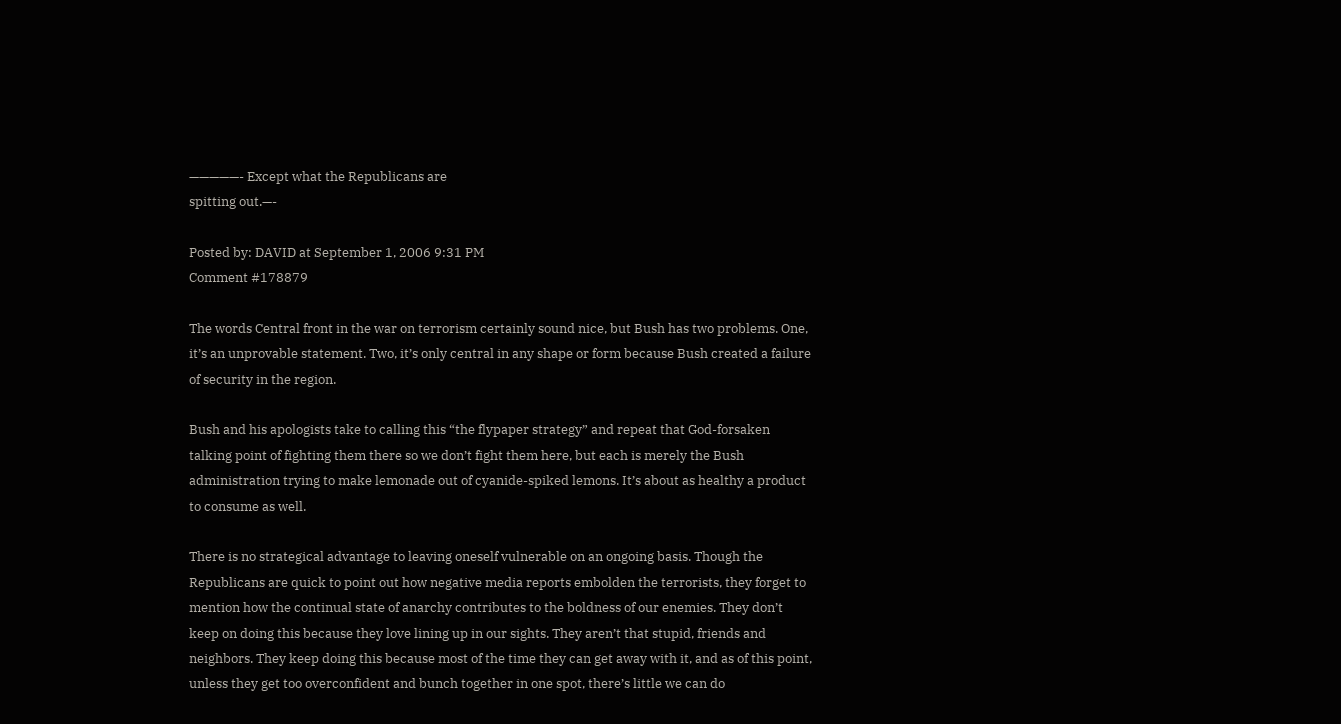—————- Except what the Republicans are
spitting out.—-

Posted by: DAVID at September 1, 2006 9:31 PM
Comment #178879

The words Central front in the war on terrorism certainly sound nice, but Bush has two problems. One, it’s an unprovable statement. Two, it’s only central in any shape or form because Bush created a failure of security in the region.

Bush and his apologists take to calling this “the flypaper strategy” and repeat that God-forsaken talking point of fighting them there so we don’t fight them here, but each is merely the Bush administration trying to make lemonade out of cyanide-spiked lemons. It’s about as healthy a product to consume as well.

There is no strategical advantage to leaving oneself vulnerable on an ongoing basis. Though the Republicans are quick to point out how negative media reports embolden the terrorists, they forget to mention how the continual state of anarchy contributes to the boldness of our enemies. They don’t keep on doing this because they love lining up in our sights. They aren’t that stupid, friends and neighbors. They keep doing this because most of the time they can get away with it, and as of this point, unless they get too overconfident and bunch together in one spot, there’s little we can do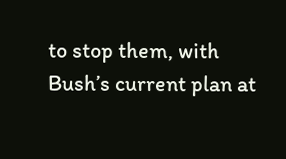to stop them, with Bush’s current plan at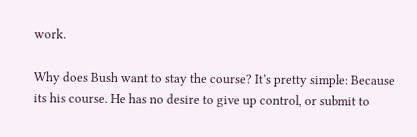work.

Why does Bush want to stay the course? It’s pretty simple: Because its his course. He has no desire to give up control, or submit to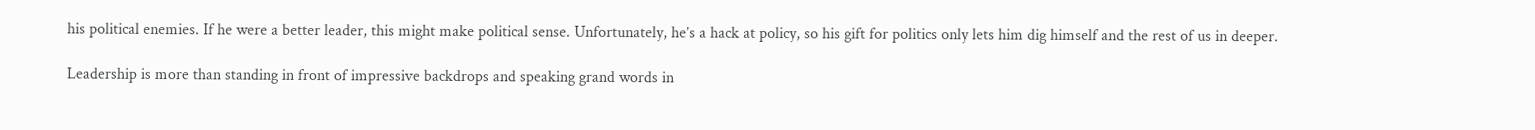his political enemies. If he were a better leader, this might make political sense. Unfortunately, he’s a hack at policy, so his gift for politics only lets him dig himself and the rest of us in deeper.

Leadership is more than standing in front of impressive backdrops and speaking grand words in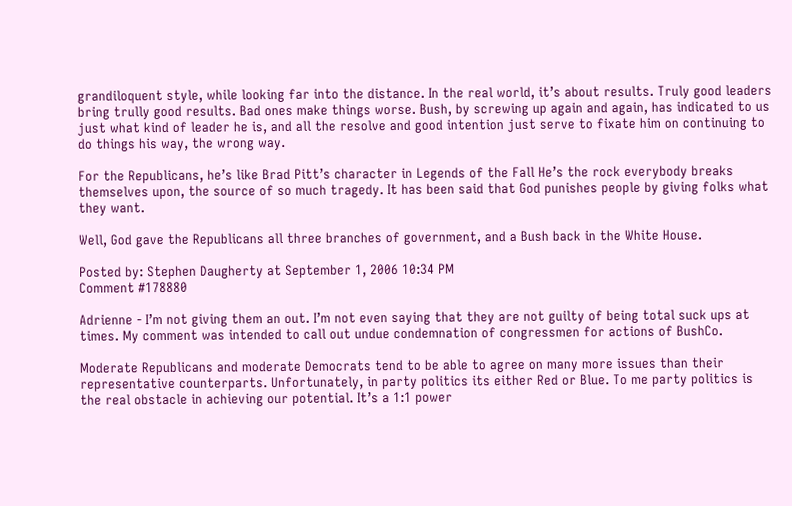grandiloquent style, while looking far into the distance. In the real world, it’s about results. Truly good leaders bring trully good results. Bad ones make things worse. Bush, by screwing up again and again, has indicated to us just what kind of leader he is, and all the resolve and good intention just serve to fixate him on continuing to do things his way, the wrong way.

For the Republicans, he’s like Brad Pitt’s character in Legends of the Fall He’s the rock everybody breaks themselves upon, the source of so much tragedy. It has been said that God punishes people by giving folks what they want.

Well, God gave the Republicans all three branches of government, and a Bush back in the White House.

Posted by: Stephen Daugherty at September 1, 2006 10:34 PM
Comment #178880

Adrienne - I’m not giving them an out. I’m not even saying that they are not guilty of being total suck ups at times. My comment was intended to call out undue condemnation of congressmen for actions of BushCo.

Moderate Republicans and moderate Democrats tend to be able to agree on many more issues than their representative counterparts. Unfortunately, in party politics its either Red or Blue. To me party politics is the real obstacle in achieving our potential. It’s a 1:1 power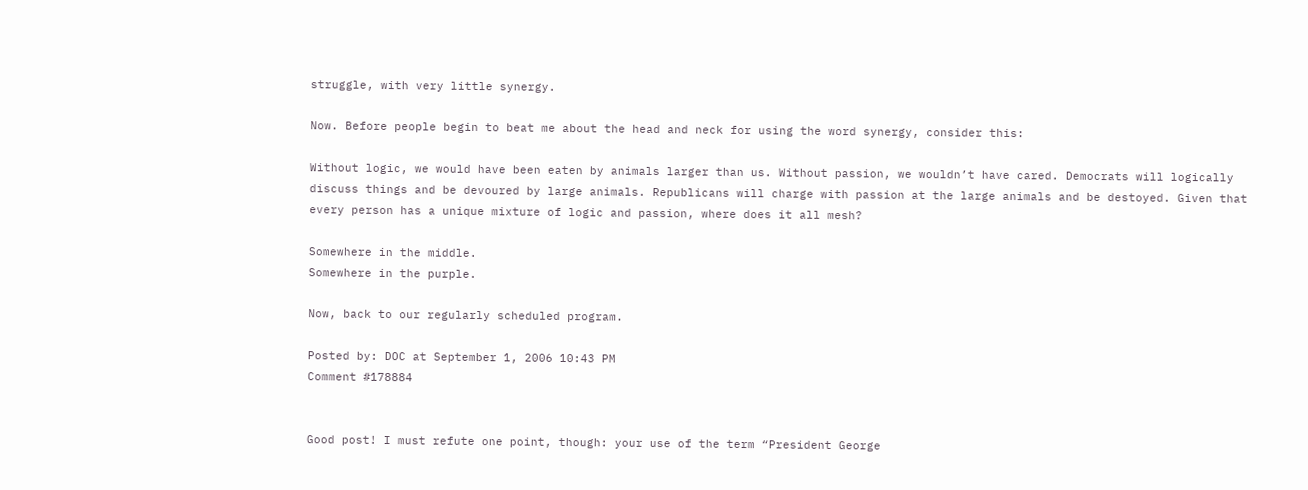struggle, with very little synergy.

Now. Before people begin to beat me about the head and neck for using the word synergy, consider this:

Without logic, we would have been eaten by animals larger than us. Without passion, we wouldn’t have cared. Democrats will logically discuss things and be devoured by large animals. Republicans will charge with passion at the large animals and be destoyed. Given that every person has a unique mixture of logic and passion, where does it all mesh?

Somewhere in the middle.
Somewhere in the purple.

Now, back to our regularly scheduled program.

Posted by: DOC at September 1, 2006 10:43 PM
Comment #178884


Good post! I must refute one point, though: your use of the term “President George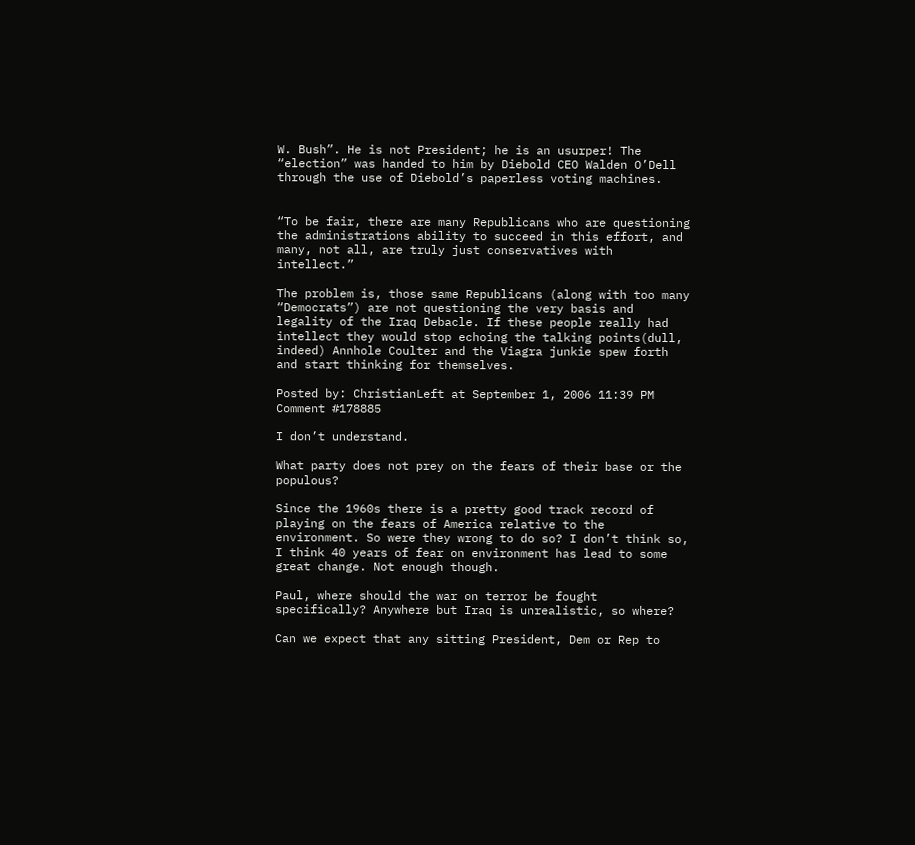W. Bush”. He is not President; he is an usurper! The “election” was handed to him by Diebold CEO Walden O’Dell through the use of Diebold’s paperless voting machines.


“To be fair, there are many Republicans who are questioning the administrations ability to succeed in this effort, and many, not all, are truly just conservatives with intellect.”

The problem is, those same Republicans (along with too many “Democrats”) are not questioning the very basis and legality of the Iraq Debacle. If these people really had intellect they would stop echoing the talking points(dull, indeed) Annhole Coulter and the Viagra junkie spew forth and start thinking for themselves.

Posted by: ChristianLeft at September 1, 2006 11:39 PM
Comment #178885

I don’t understand.

What party does not prey on the fears of their base or the populous?

Since the 1960s there is a pretty good track record of playing on the fears of America relative to the environment. So were they wrong to do so? I don’t think so, I think 40 years of fear on environment has lead to some great change. Not enough though.

Paul, where should the war on terror be fought specifically? Anywhere but Iraq is unrealistic, so where?

Can we expect that any sitting President, Dem or Rep to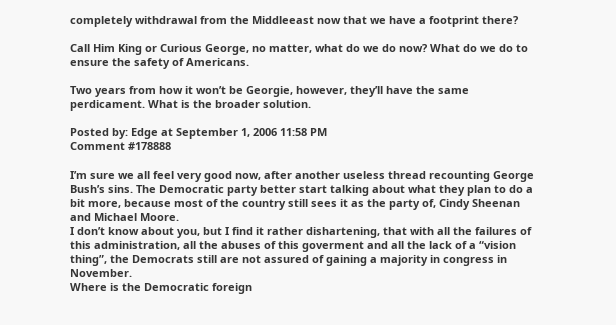completely withdrawal from the Middleeast now that we have a footprint there?

Call Him King or Curious George, no matter, what do we do now? What do we do to ensure the safety of Americans.

Two years from how it won’t be Georgie, however, they’ll have the same perdicament. What is the broader solution.

Posted by: Edge at September 1, 2006 11:58 PM
Comment #178888

I’m sure we all feel very good now, after another useless thread recounting George Bush’s sins. The Democratic party better start talking about what they plan to do a bit more, because most of the country still sees it as the party of, Cindy Sheenan and Michael Moore.
I don’t know about you, but I find it rather dishartening, that with all the failures of this administration, all the abuses of this goverment and all the lack of a “vision thing”, the Democrats still are not assured of gaining a majority in congress in November.
Where is the Democratic foreign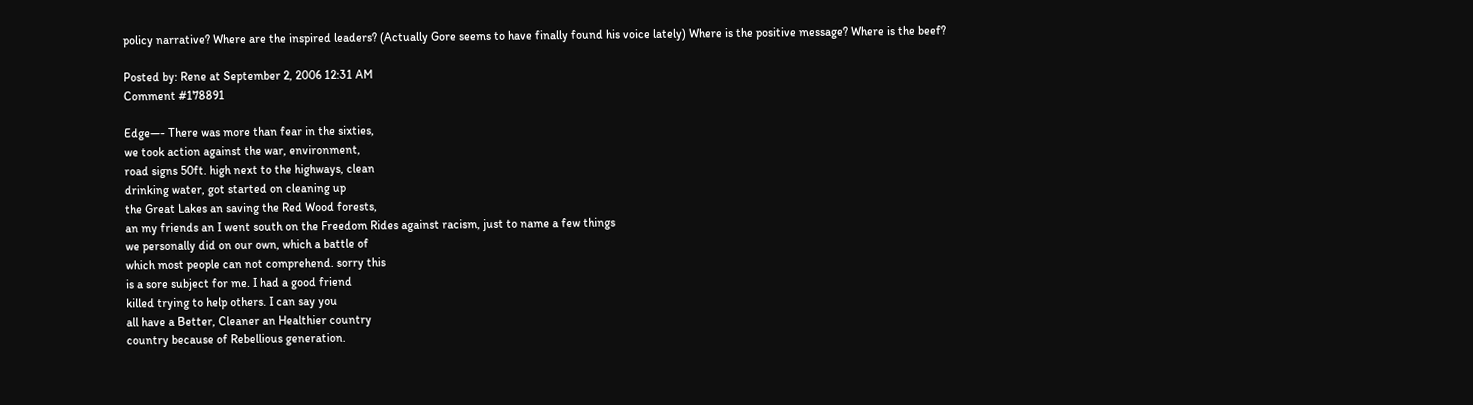policy narrative? Where are the inspired leaders? (Actually Gore seems to have finally found his voice lately) Where is the positive message? Where is the beef?

Posted by: Rene at September 2, 2006 12:31 AM
Comment #178891

Edge—- There was more than fear in the sixties,
we took action against the war, environment,
road signs 50ft. high next to the highways, clean
drinking water, got started on cleaning up
the Great Lakes an saving the Red Wood forests,
an my friends an I went south on the Freedom Rides against racism, just to name a few things
we personally did on our own, which a battle of
which most people can not comprehend. sorry this
is a sore subject for me. I had a good friend
killed trying to help others. I can say you
all have a Better, Cleaner an Healthier country
country because of Rebellious generation.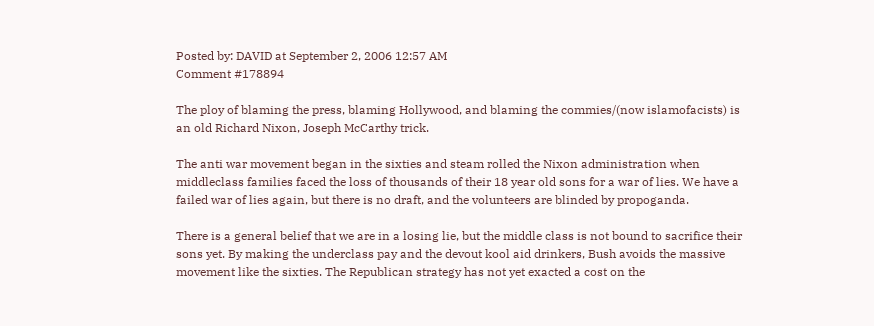Posted by: DAVID at September 2, 2006 12:57 AM
Comment #178894

The ploy of blaming the press, blaming Hollywood, and blaming the commies/(now islamofacists) is an old Richard Nixon, Joseph McCarthy trick.

The anti war movement began in the sixties and steam rolled the Nixon administration when middleclass families faced the loss of thousands of their 18 year old sons for a war of lies. We have a failed war of lies again, but there is no draft, and the volunteers are blinded by propoganda.

There is a general belief that we are in a losing lie, but the middle class is not bound to sacrifice their sons yet. By making the underclass pay and the devout kool aid drinkers, Bush avoids the massive movement like the sixties. The Republican strategy has not yet exacted a cost on the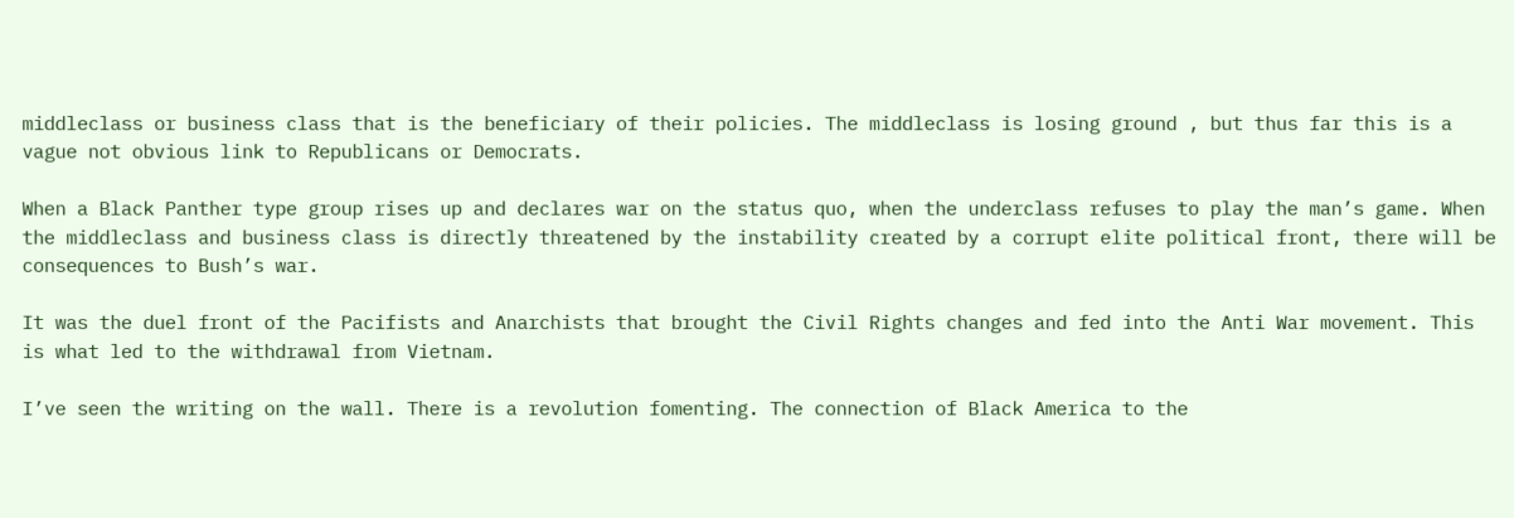middleclass or business class that is the beneficiary of their policies. The middleclass is losing ground , but thus far this is a vague not obvious link to Republicans or Democrats.

When a Black Panther type group rises up and declares war on the status quo, when the underclass refuses to play the man’s game. When the middleclass and business class is directly threatened by the instability created by a corrupt elite political front, there will be consequences to Bush’s war.

It was the duel front of the Pacifists and Anarchists that brought the Civil Rights changes and fed into the Anti War movement. This is what led to the withdrawal from Vietnam.

I’ve seen the writing on the wall. There is a revolution fomenting. The connection of Black America to the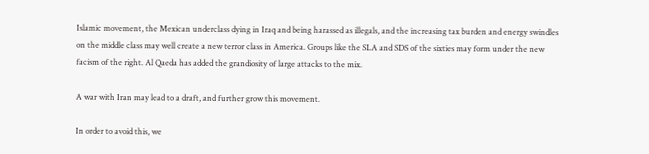Islamic movement, the Mexican underclass dying in Iraq and being harassed as illegals, and the increasing tax burden and energy swindles on the middle class may well create a new terror class in America. Groups like the SLA and SDS of the sixties may form under the new facism of the right. Al Qaeda has added the grandiosity of large attacks to the mix.

A war with Iran may lead to a draft, and further grow this movement.

In order to avoid this, we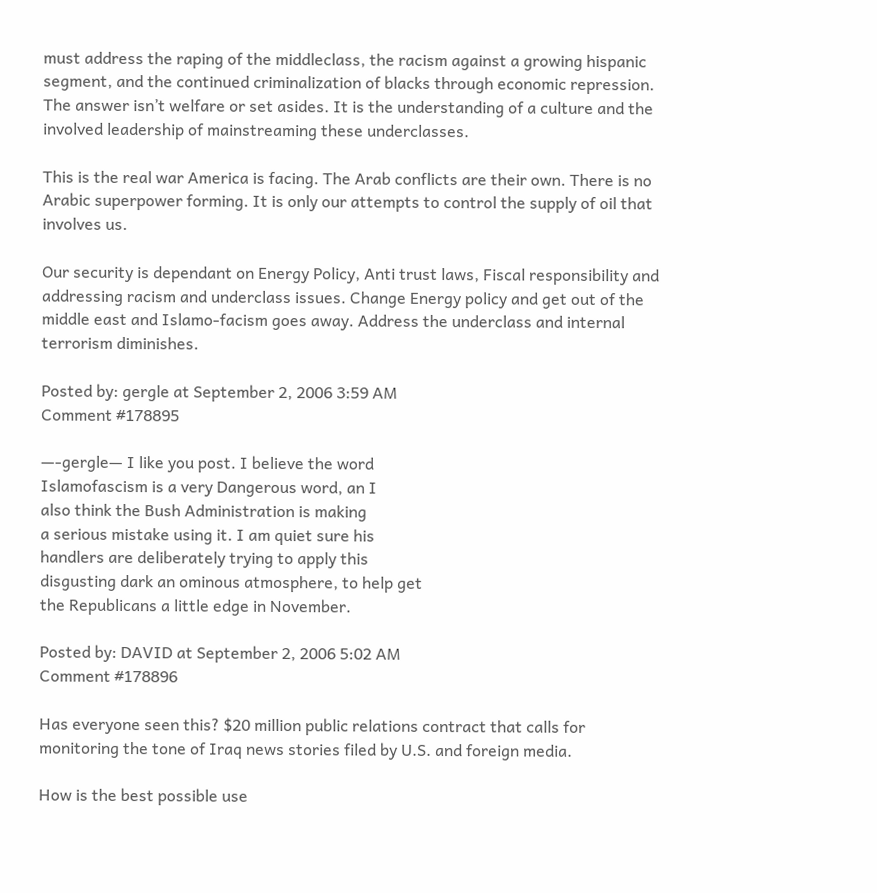must address the raping of the middleclass, the racism against a growing hispanic segment, and the continued criminalization of blacks through economic repression. The answer isn’t welfare or set asides. It is the understanding of a culture and the involved leadership of mainstreaming these underclasses.

This is the real war America is facing. The Arab conflicts are their own. There is no Arabic superpower forming. It is only our attempts to control the supply of oil that involves us.

Our security is dependant on Energy Policy, Anti trust laws, Fiscal responsibility and addressing racism and underclass issues. Change Energy policy and get out of the middle east and Islamo-facism goes away. Address the underclass and internal terrorism diminishes.

Posted by: gergle at September 2, 2006 3:59 AM
Comment #178895

—-gergle— I like you post. I believe the word
Islamofascism is a very Dangerous word, an I
also think the Bush Administration is making
a serious mistake using it. I am quiet sure his
handlers are deliberately trying to apply this
disgusting dark an ominous atmosphere, to help get
the Republicans a little edge in November.

Posted by: DAVID at September 2, 2006 5:02 AM
Comment #178896

Has everyone seen this? $20 million public relations contract that calls for monitoring the tone of Iraq news stories filed by U.S. and foreign media.

How is the best possible use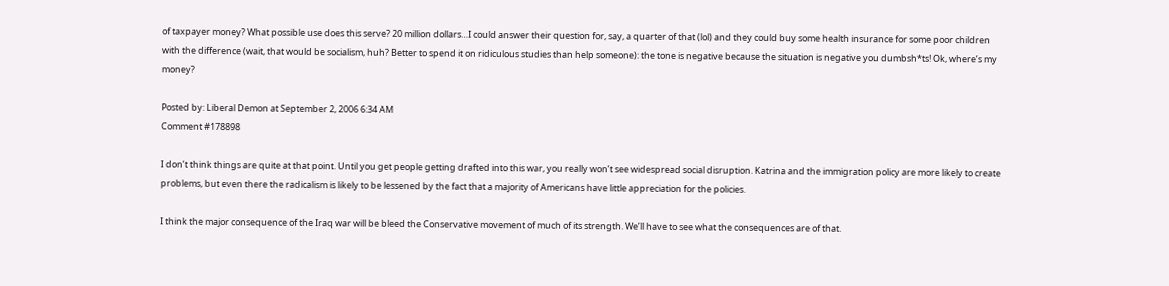of taxpayer money? What possible use does this serve? 20 million dollars…I could answer their question for, say, a quarter of that (lol) and they could buy some health insurance for some poor children with the difference (wait, that would be socialism, huh? Better to spend it on ridiculous studies than help someone): the tone is negative because the situation is negative you dumbsh*ts! Ok, where’s my money?

Posted by: Liberal Demon at September 2, 2006 6:34 AM
Comment #178898

I don’t think things are quite at that point. Until you get people getting drafted into this war, you really won’t see widespread social disruption. Katrina and the immigration policy are more likely to create problems, but even there the radicalism is likely to be lessened by the fact that a majority of Americans have little appreciation for the policies.

I think the major consequence of the Iraq war will be bleed the Conservative movement of much of its strength. We’ll have to see what the consequences are of that.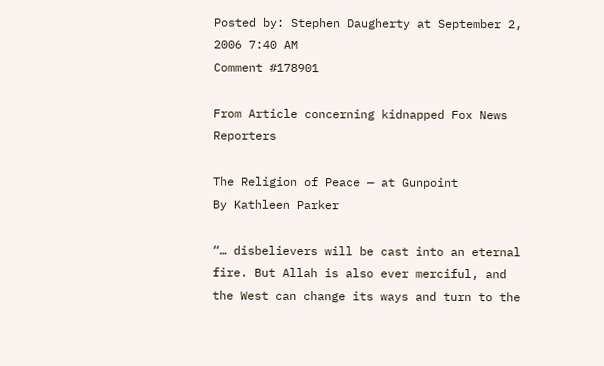Posted by: Stephen Daugherty at September 2, 2006 7:40 AM
Comment #178901

From Article concerning kidnapped Fox News Reporters

The Religion of Peace — at Gunpoint
By Kathleen Parker

“… disbelievers will be cast into an eternal fire. But Allah is also ever merciful, and the West can change its ways and turn to the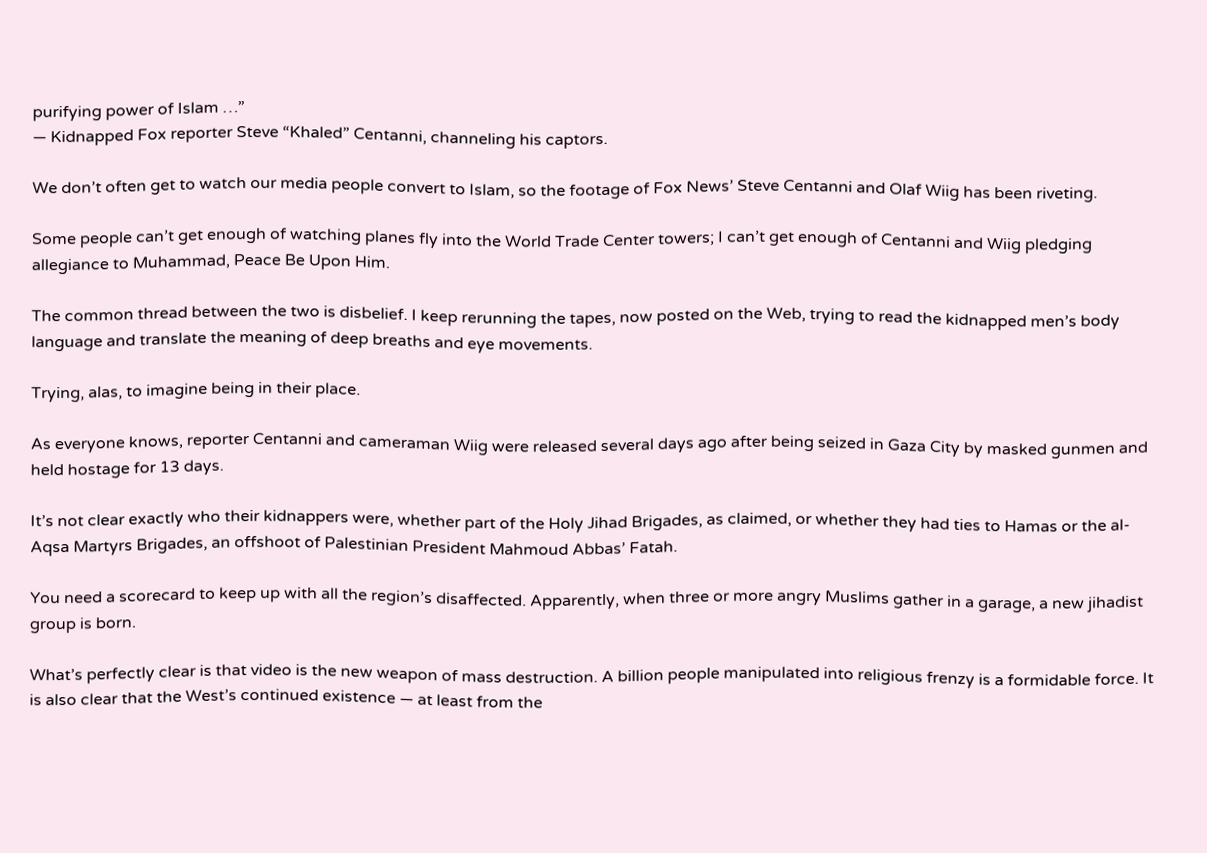purifying power of Islam …”
— Kidnapped Fox reporter Steve “Khaled” Centanni, channeling his captors.

We don’t often get to watch our media people convert to Islam, so the footage of Fox News’ Steve Centanni and Olaf Wiig has been riveting.

Some people can’t get enough of watching planes fly into the World Trade Center towers; I can’t get enough of Centanni and Wiig pledging allegiance to Muhammad, Peace Be Upon Him.

The common thread between the two is disbelief. I keep rerunning the tapes, now posted on the Web, trying to read the kidnapped men’s body language and translate the meaning of deep breaths and eye movements.

Trying, alas, to imagine being in their place.

As everyone knows, reporter Centanni and cameraman Wiig were released several days ago after being seized in Gaza City by masked gunmen and held hostage for 13 days.

It’s not clear exactly who their kidnappers were, whether part of the Holy Jihad Brigades, as claimed, or whether they had ties to Hamas or the al-Aqsa Martyrs Brigades, an offshoot of Palestinian President Mahmoud Abbas’ Fatah.

You need a scorecard to keep up with all the region’s disaffected. Apparently, when three or more angry Muslims gather in a garage, a new jihadist group is born.

What’s perfectly clear is that video is the new weapon of mass destruction. A billion people manipulated into religious frenzy is a formidable force. It is also clear that the West’s continued existence — at least from the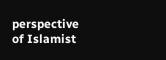perspective of Islamist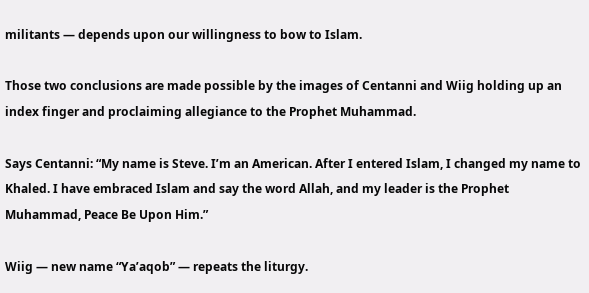militants — depends upon our willingness to bow to Islam.

Those two conclusions are made possible by the images of Centanni and Wiig holding up an index finger and proclaiming allegiance to the Prophet Muhammad.

Says Centanni: “My name is Steve. I’m an American. After I entered Islam, I changed my name to Khaled. I have embraced Islam and say the word Allah, and my leader is the Prophet Muhammad, Peace Be Upon Him.”

Wiig — new name “Ya’aqob” — repeats the liturgy.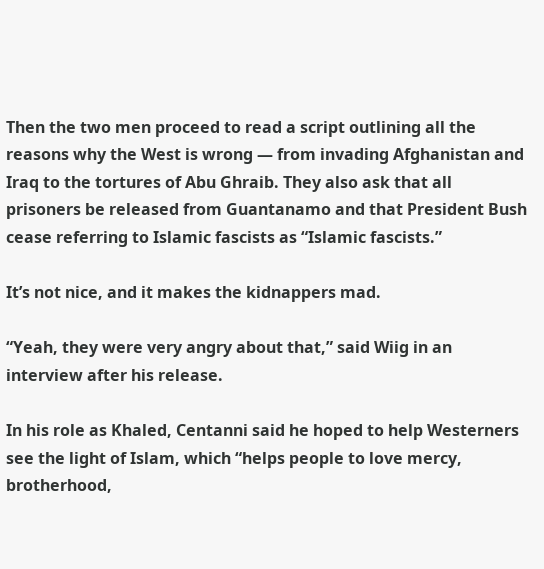Then the two men proceed to read a script outlining all the reasons why the West is wrong — from invading Afghanistan and Iraq to the tortures of Abu Ghraib. They also ask that all prisoners be released from Guantanamo and that President Bush cease referring to Islamic fascists as “Islamic fascists.”

It’s not nice, and it makes the kidnappers mad.

“Yeah, they were very angry about that,” said Wiig in an interview after his release.

In his role as Khaled, Centanni said he hoped to help Westerners see the light of Islam, which “helps people to love mercy, brotherhood,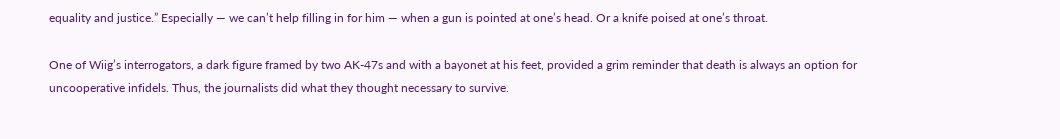equality and justice.” Especially — we can’t help filling in for him — when a gun is pointed at one’s head. Or a knife poised at one’s throat.

One of Wiig’s interrogators, a dark figure framed by two AK-47s and with a bayonet at his feet, provided a grim reminder that death is always an option for uncooperative infidels. Thus, the journalists did what they thought necessary to survive.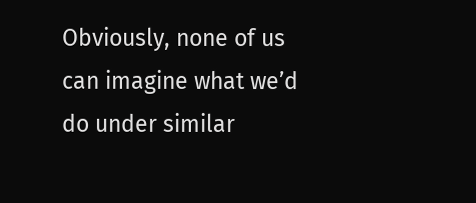Obviously, none of us can imagine what we’d do under similar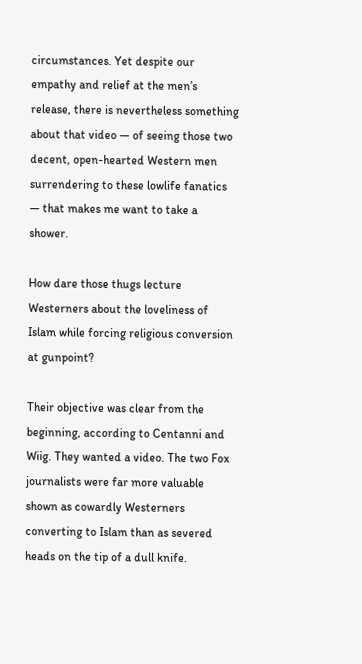circumstances. Yet despite our empathy and relief at the men’s release, there is nevertheless something about that video — of seeing those two decent, open-hearted Western men surrendering to these lowlife fanatics — that makes me want to take a shower.

How dare those thugs lecture Westerners about the loveliness of Islam while forcing religious conversion at gunpoint?

Their objective was clear from the beginning, according to Centanni and Wiig. They wanted a video. The two Fox journalists were far more valuable shown as cowardly Westerners converting to Islam than as severed heads on the tip of a dull knife.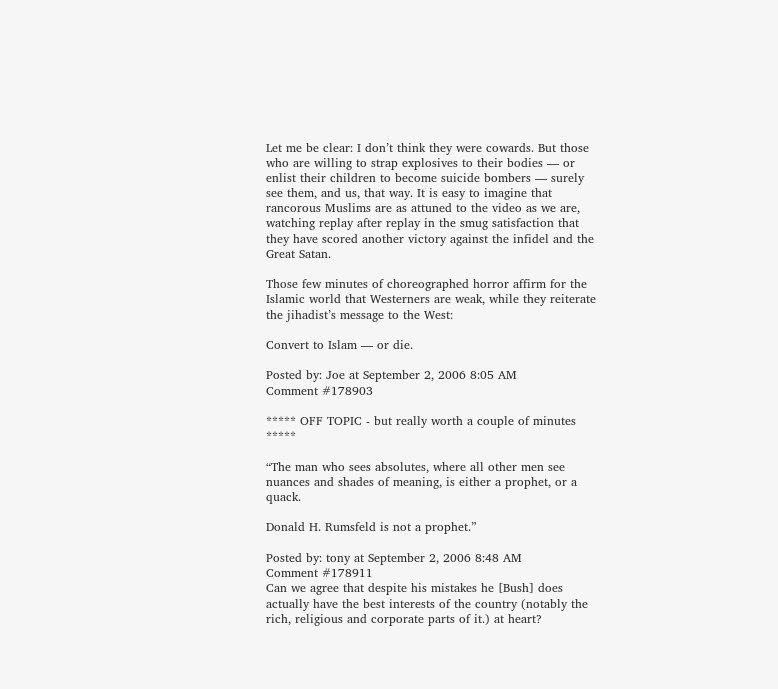Let me be clear: I don’t think they were cowards. But those who are willing to strap explosives to their bodies — or enlist their children to become suicide bombers — surely see them, and us, that way. It is easy to imagine that rancorous Muslims are as attuned to the video as we are, watching replay after replay in the smug satisfaction that they have scored another victory against the infidel and the Great Satan.

Those few minutes of choreographed horror affirm for the Islamic world that Westerners are weak, while they reiterate the jihadist’s message to the West:

Convert to Islam — or die.

Posted by: Joe at September 2, 2006 8:05 AM
Comment #178903

***** OFF TOPIC - but really worth a couple of minutes *****

“The man who sees absolutes, where all other men see nuances and shades of meaning, is either a prophet, or a quack.

Donald H. Rumsfeld is not a prophet.”

Posted by: tony at September 2, 2006 8:48 AM
Comment #178911
Can we agree that despite his mistakes he [Bush] does actually have the best interests of the country (notably the rich, religious and corporate parts of it.) at heart?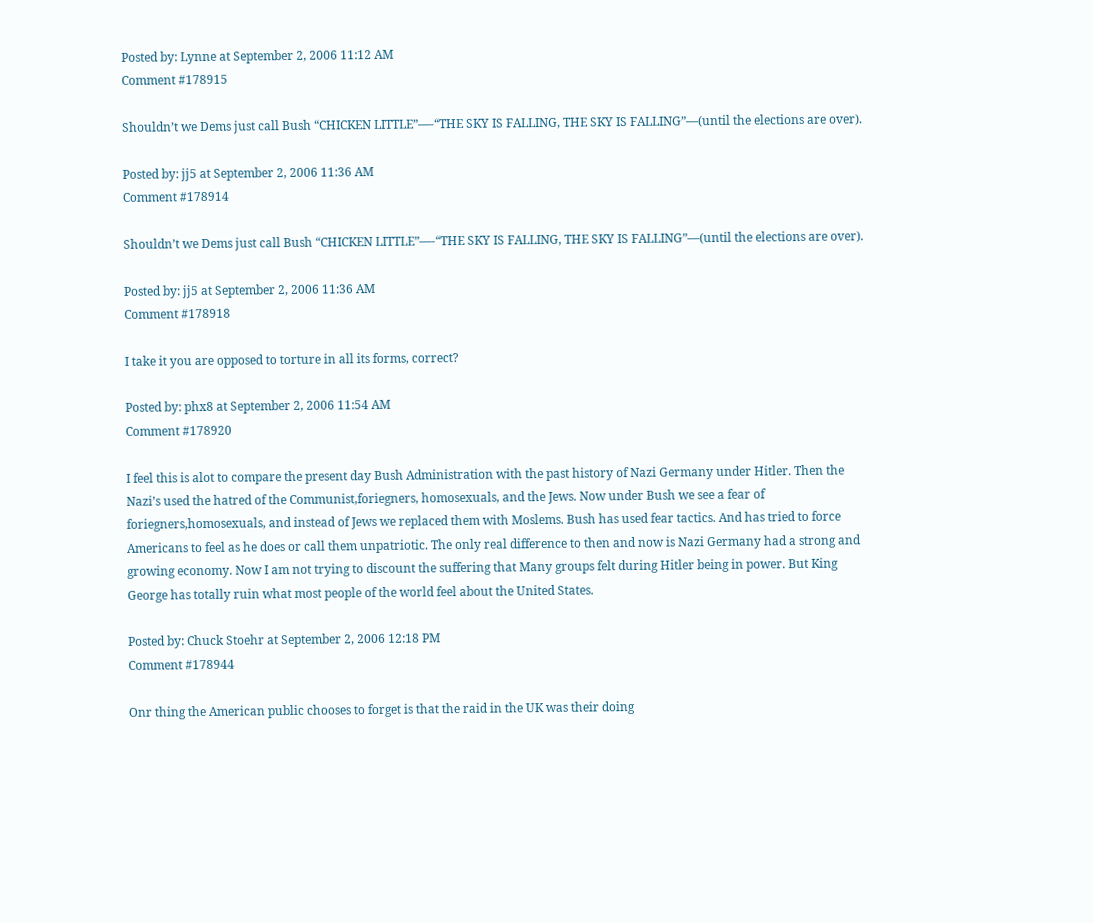Posted by: Lynne at September 2, 2006 11:12 AM
Comment #178915

Shouldn’t we Dems just call Bush “CHICKEN LITTLE”—-“THE SKY IS FALLING, THE SKY IS FALLING”—(until the elections are over).

Posted by: jj5 at September 2, 2006 11:36 AM
Comment #178914

Shouldn’t we Dems just call Bush “CHICKEN LITTLE”—-“THE SKY IS FALLING, THE SKY IS FALLING”—(until the elections are over).

Posted by: jj5 at September 2, 2006 11:36 AM
Comment #178918

I take it you are opposed to torture in all its forms, correct?

Posted by: phx8 at September 2, 2006 11:54 AM
Comment #178920

I feel this is alot to compare the present day Bush Administration with the past history of Nazi Germany under Hitler. Then the Nazi’s used the hatred of the Communist,foriegners, homosexuals, and the Jews. Now under Bush we see a fear of foriegners,homosexuals, and instead of Jews we replaced them with Moslems. Bush has used fear tactics. And has tried to force Americans to feel as he does or call them unpatriotic. The only real difference to then and now is Nazi Germany had a strong and growing economy. Now I am not trying to discount the suffering that Many groups felt during Hitler being in power. But King George has totally ruin what most people of the world feel about the United States.

Posted by: Chuck Stoehr at September 2, 2006 12:18 PM
Comment #178944

Onr thing the American public chooses to forget is that the raid in the UK was their doing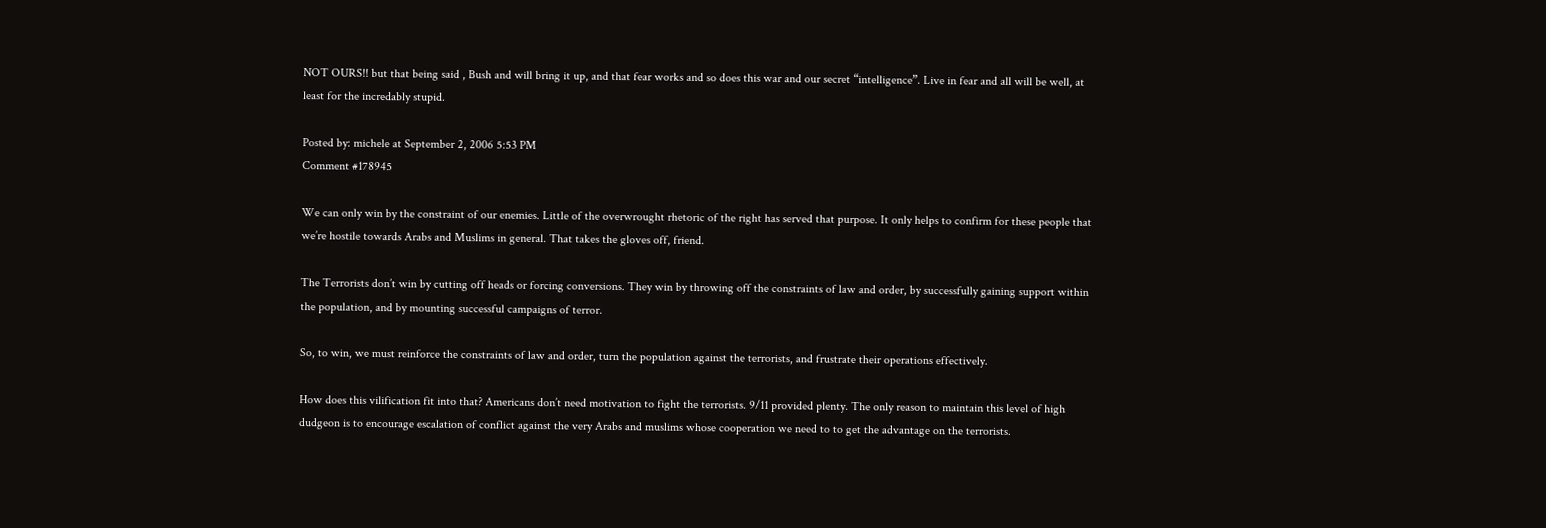NOT OURS!! but that being said , Bush and will bring it up, and that fear works and so does this war and our secret “intelligence”. Live in fear and all will be well, at least for the incredably stupid.

Posted by: michele at September 2, 2006 5:53 PM
Comment #178945

We can only win by the constraint of our enemies. Little of the overwrought rhetoric of the right has served that purpose. It only helps to confirm for these people that we’re hostile towards Arabs and Muslims in general. That takes the gloves off, friend.

The Terrorists don’t win by cutting off heads or forcing conversions. They win by throwing off the constraints of law and order, by successfully gaining support within the population, and by mounting successful campaigns of terror.

So, to win, we must reinforce the constraints of law and order, turn the population against the terrorists, and frustrate their operations effectively.

How does this vilification fit into that? Americans don’t need motivation to fight the terrorists. 9/11 provided plenty. The only reason to maintain this level of high dudgeon is to encourage escalation of conflict against the very Arabs and muslims whose cooperation we need to to get the advantage on the terrorists.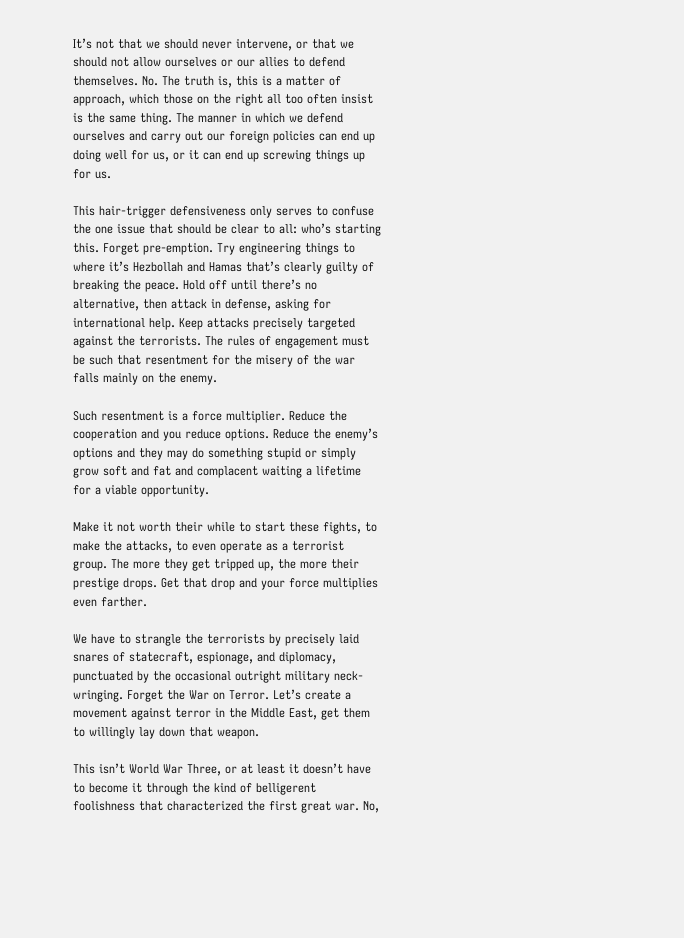It’s not that we should never intervene, or that we should not allow ourselves or our allies to defend themselves. No. The truth is, this is a matter of approach, which those on the right all too often insist is the same thing. The manner in which we defend ourselves and carry out our foreign policies can end up doing well for us, or it can end up screwing things up for us.

This hair-trigger defensiveness only serves to confuse the one issue that should be clear to all: who’s starting this. Forget pre-emption. Try engineering things to where it’s Hezbollah and Hamas that’s clearly guilty of breaking the peace. Hold off until there’s no alternative, then attack in defense, asking for international help. Keep attacks precisely targeted against the terrorists. The rules of engagement must be such that resentment for the misery of the war falls mainly on the enemy.

Such resentment is a force multiplier. Reduce the cooperation and you reduce options. Reduce the enemy’s options and they may do something stupid or simply grow soft and fat and complacent waiting a lifetime for a viable opportunity.

Make it not worth their while to start these fights, to make the attacks, to even operate as a terrorist group. The more they get tripped up, the more their prestige drops. Get that drop and your force multiplies even farther.

We have to strangle the terrorists by precisely laid snares of statecraft, espionage, and diplomacy, punctuated by the occasional outright military neck-wringing. Forget the War on Terror. Let’s create a movement against terror in the Middle East, get them to willingly lay down that weapon.

This isn’t World War Three, or at least it doesn’t have to become it through the kind of belligerent foolishness that characterized the first great war. No,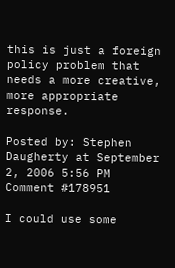this is just a foreign policy problem that needs a more creative, more appropriate response.

Posted by: Stephen Daugherty at September 2, 2006 5:56 PM
Comment #178951

I could use some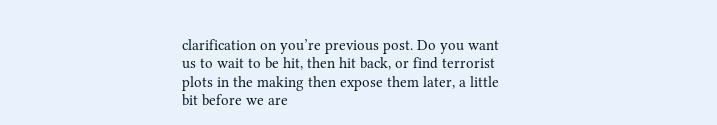clarification on you’re previous post. Do you want us to wait to be hit, then hit back, or find terrorist plots in the making then expose them later, a little bit before we are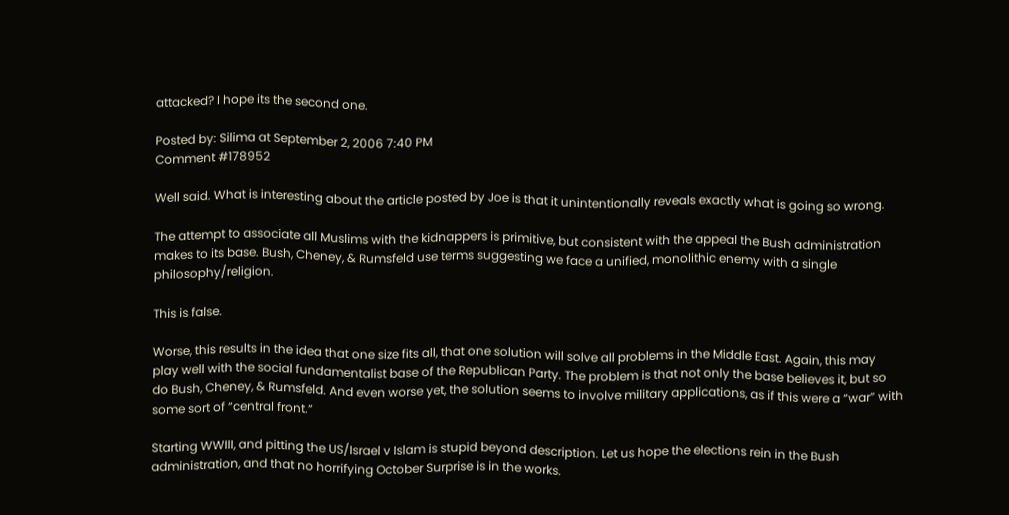attacked? I hope its the second one.

Posted by: Silima at September 2, 2006 7:40 PM
Comment #178952

Well said. What is interesting about the article posted by Joe is that it unintentionally reveals exactly what is going so wrong.

The attempt to associate all Muslims with the kidnappers is primitive, but consistent with the appeal the Bush administration makes to its base. Bush, Cheney, & Rumsfeld use terms suggesting we face a unified, monolithic enemy with a single philosophy/religion.

This is false.

Worse, this results in the idea that one size fits all, that one solution will solve all problems in the Middle East. Again, this may play well with the social fundamentalist base of the Republican Party. The problem is that not only the base believes it, but so do Bush, Cheney, & Rumsfeld. And even worse yet, the solution seems to involve military applications, as if this were a “war” with some sort of “central front.”

Starting WWIII, and pitting the US/Israel v Islam is stupid beyond description. Let us hope the elections rein in the Bush administration, and that no horrifying October Surprise is in the works.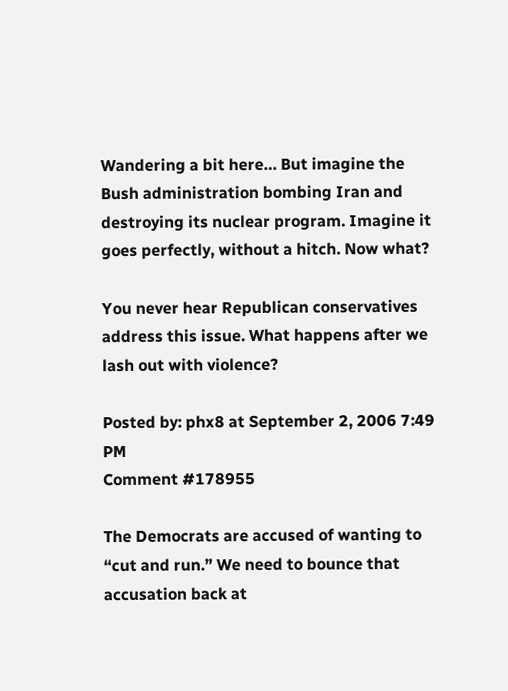Wandering a bit here… But imagine the Bush administration bombing Iran and destroying its nuclear program. Imagine it goes perfectly, without a hitch. Now what?

You never hear Republican conservatives address this issue. What happens after we lash out with violence?

Posted by: phx8 at September 2, 2006 7:49 PM
Comment #178955

The Democrats are accused of wanting to “cut and run.” We need to bounce that accusation back at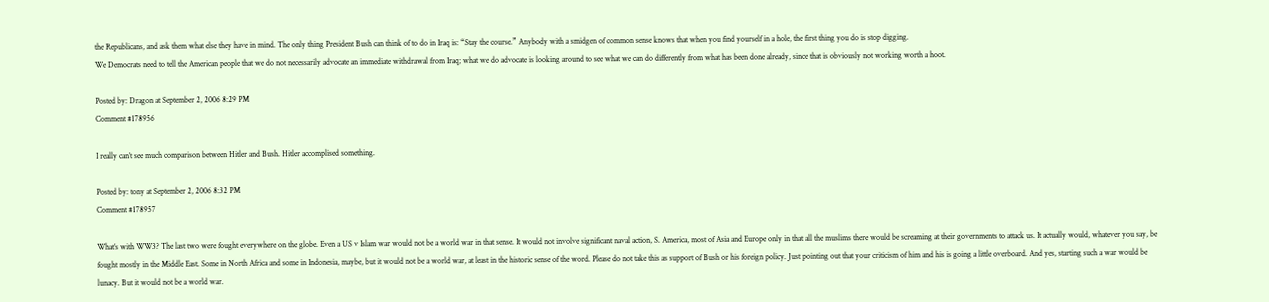the Republicans, and ask them what else they have in mind. The only thing President Bush can think of to do in Iraq is: “Stay the course.” Anybody with a smidgen of common sense knows that when you find yourself in a hole, the first thing you do is stop digging.
We Democrats need to tell the American people that we do not necessarily advocate an immediate withdrawal from Iraq; what we do advocate is looking around to see what we can do differently from what has been done already, since that is obviously not working worth a hoot.

Posted by: Dragon at September 2, 2006 8:29 PM
Comment #178956

I really can’t see much comparison between Hitler and Bush. Hitler accomplised something.

Posted by: tony at September 2, 2006 8:32 PM
Comment #178957

What’s with WW3? The last two were fought everywhere on the globe. Even a US v Islam war would not be a world war in that sense. It would not involve significant naval action, S. America, most of Asia and Europe only in that all the muslims there would be screaming at their governments to attack us. It actually would, whatever you say, be fought mostly in the Middle East. Some in North Africa and some in Indonesia, maybe, but it would not be a world war, at least in the historic sense of the word. Please do not take this as support of Bush or his foreign policy. Just pointing out that your criticism of him and his is going a little overboard. And yes, starting such a war would be lunacy. But it would not be a world war.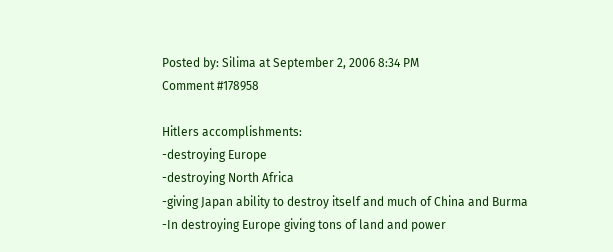Posted by: Silima at September 2, 2006 8:34 PM
Comment #178958

Hitlers accomplishments:
-destroying Europe
-destroying North Africa
-giving Japan ability to destroy itself and much of China and Burma
-In destroying Europe giving tons of land and power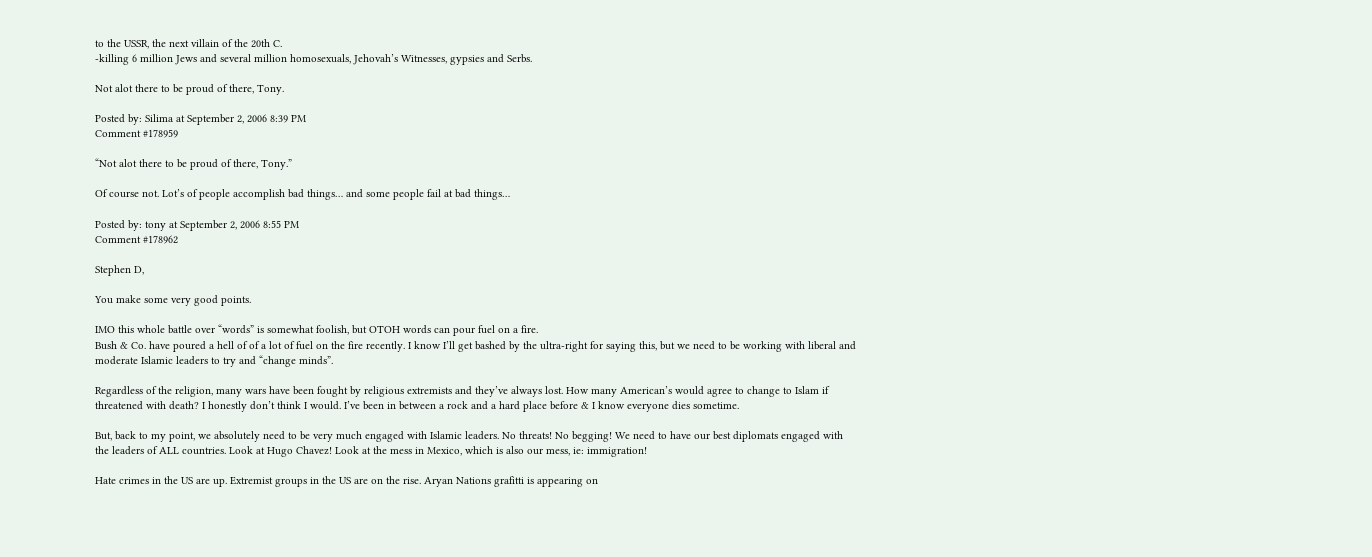to the USSR, the next villain of the 20th C.
-killing 6 million Jews and several million homosexuals, Jehovah’s Witnesses, gypsies and Serbs.

Not alot there to be proud of there, Tony.

Posted by: Silima at September 2, 2006 8:39 PM
Comment #178959

“Not alot there to be proud of there, Tony.”

Of course not. Lot’s of people accomplish bad things… and some people fail at bad things…

Posted by: tony at September 2, 2006 8:55 PM
Comment #178962

Stephen D,

You make some very good points.

IMO this whole battle over “words” is somewhat foolish, but OTOH words can pour fuel on a fire.
Bush & Co. have poured a hell of of a lot of fuel on the fire recently. I know I’ll get bashed by the ultra-right for saying this, but we need to be working with liberal and moderate Islamic leaders to try and “change minds”.

Regardless of the religion, many wars have been fought by religious extremists and they’ve always lost. How many American’s would agree to change to Islam if threatened with death? I honestly don’t think I would. I’ve been in between a rock and a hard place before & I know everyone dies sometime.

But, back to my point, we absolutely need to be very much engaged with Islamic leaders. No threats! No begging! We need to have our best diplomats engaged with the leaders of ALL countries. Look at Hugo Chavez! Look at the mess in Mexico, which is also our mess, ie: immigration!

Hate crimes in the US are up. Extremist groups in the US are on the rise. Aryan Nations grafitti is appearing on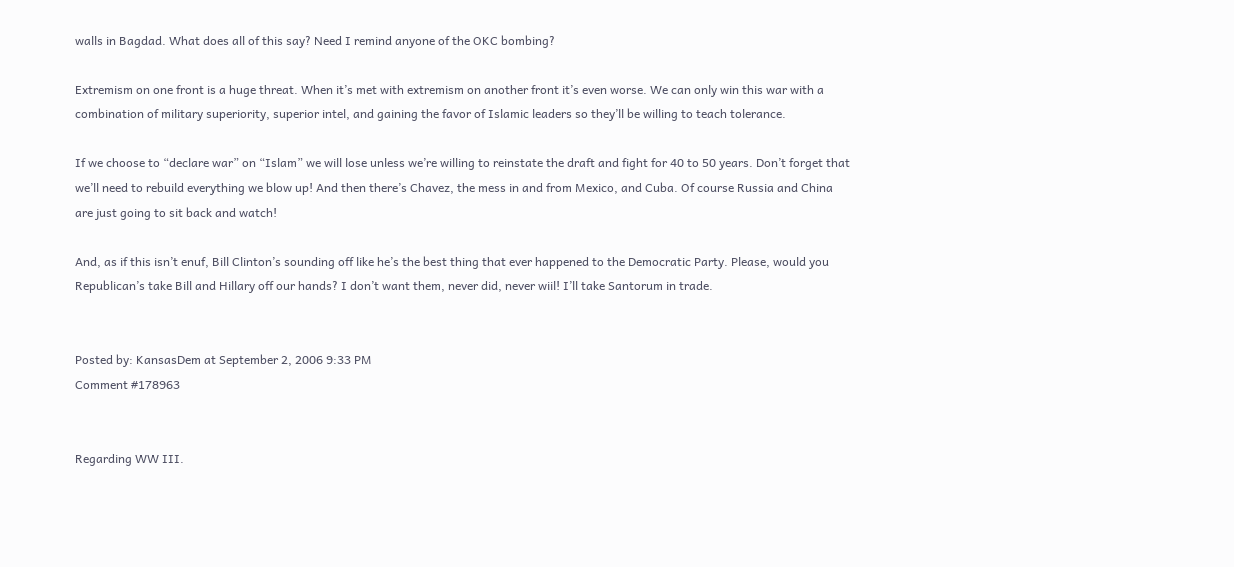walls in Bagdad. What does all of this say? Need I remind anyone of the OKC bombing?

Extremism on one front is a huge threat. When it’s met with extremism on another front it’s even worse. We can only win this war with a combination of military superiority, superior intel, and gaining the favor of Islamic leaders so they’ll be willing to teach tolerance.

If we choose to “declare war” on “Islam” we will lose unless we’re willing to reinstate the draft and fight for 40 to 50 years. Don’t forget that we’ll need to rebuild everything we blow up! And then there’s Chavez, the mess in and from Mexico, and Cuba. Of course Russia and China are just going to sit back and watch!

And, as if this isn’t enuf, Bill Clinton’s sounding off like he’s the best thing that ever happened to the Democratic Party. Please, would you Republican’s take Bill and Hillary off our hands? I don’t want them, never did, never wiil! I’ll take Santorum in trade.


Posted by: KansasDem at September 2, 2006 9:33 PM
Comment #178963


Regarding WW III.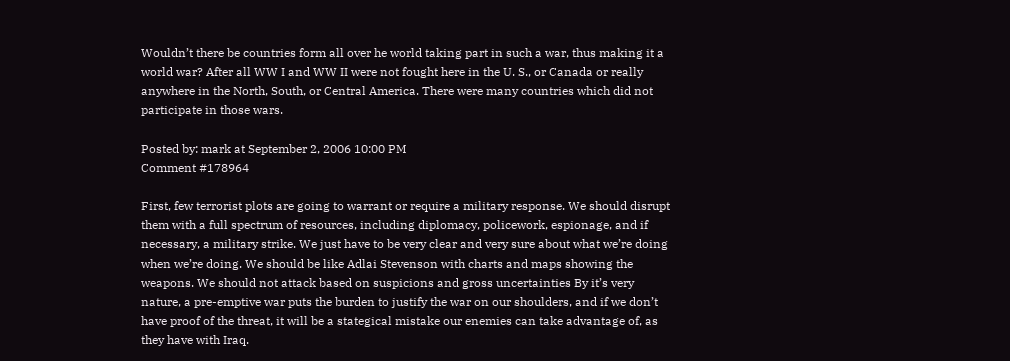Wouldn’t there be countries form all over he world taking part in such a war, thus making it a world war? After all WW I and WW II were not fought here in the U. S., or Canada or really anywhere in the North, South, or Central America. There were many countries which did not participate in those wars.

Posted by: mark at September 2, 2006 10:00 PM
Comment #178964

First, few terrorist plots are going to warrant or require a military response. We should disrupt them with a full spectrum of resources, including diplomacy, policework, espionage, and if necessary, a military strike. We just have to be very clear and very sure about what we’re doing when we’re doing. We should be like Adlai Stevenson with charts and maps showing the weapons. We should not attack based on suspicions and gross uncertainties By it’s very nature, a pre-emptive war puts the burden to justify the war on our shoulders, and if we don’t have proof of the threat, it will be a stategical mistake our enemies can take advantage of, as they have with Iraq.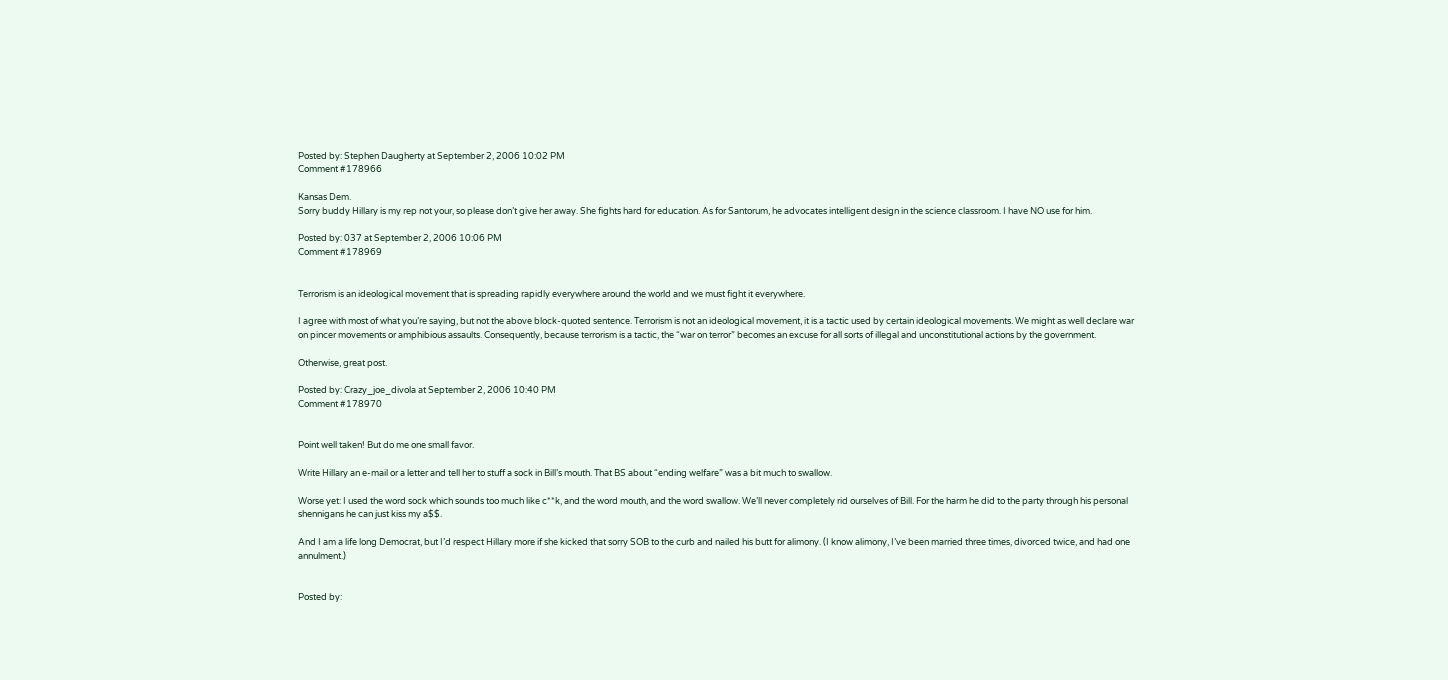Posted by: Stephen Daugherty at September 2, 2006 10:02 PM
Comment #178966

Kansas Dem.
Sorry buddy Hillary is my rep not your, so please don’t give her away. She fights hard for education. As for Santorum, he advocates intelligent design in the science classroom. I have NO use for him.

Posted by: 037 at September 2, 2006 10:06 PM
Comment #178969


Terrorism is an ideological movement that is spreading rapidly everywhere around the world and we must fight it everywhere.

I agree with most of what you’re saying, but not the above block-quoted sentence. Terrorism is not an ideological movement, it is a tactic used by certain ideological movements. We might as well declare war on pincer movements or amphibious assaults. Consequently, because terrorism is a tactic, the “war on terror” becomes an excuse for all sorts of illegal and unconstitutional actions by the government.

Otherwise, great post.

Posted by: Crazy_joe_divola at September 2, 2006 10:40 PM
Comment #178970


Point well taken! But do me one small favor.

Write Hillary an e-mail or a letter and tell her to stuff a sock in Bill’s mouth. That BS about “ending welfare” was a bit much to swallow.

Worse yet: I used the word sock which sounds too much like c**k, and the word mouth, and the word swallow. We’ll never completely rid ourselves of Bill. For the harm he did to the party through his personal shennigans he can just kiss my a$$.

And I am a life long Democrat, but I’d respect Hillary more if she kicked that sorry SOB to the curb and nailed his butt for alimony. (I know alimony, I’ve been married three times, divorced twice, and had one annulment.)


Posted by: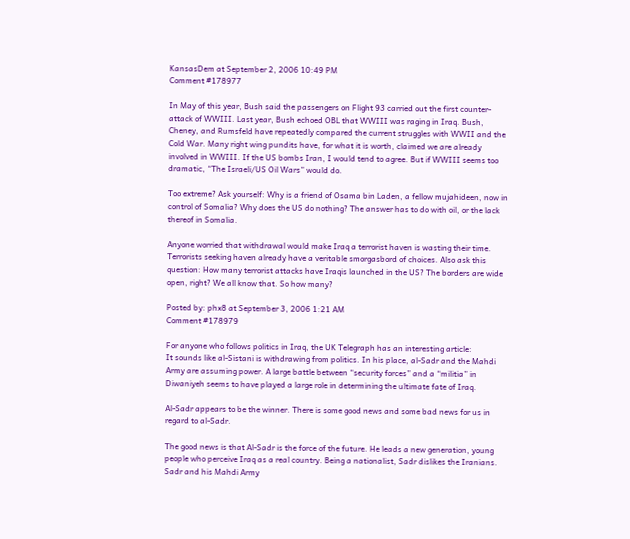KansasDem at September 2, 2006 10:49 PM
Comment #178977

In May of this year, Bush said the passengers on Flight 93 carried out the first counter-attack of WWIII. Last year, Bush echoed OBL that WWIII was raging in Iraq. Bush, Cheney, and Rumsfeld have repeatedly compared the current struggles with WWII and the Cold War. Many right wing pundits have, for what it is worth, claimed we are already involved in WWIII. If the US bombs Iran, I would tend to agree. But if WWIII seems too dramatic, “The Israeli/US Oil Wars” would do.

Too extreme? Ask yourself: Why is a friend of Osama bin Laden, a fellow mujahideen, now in control of Somalia? Why does the US do nothing? The answer has to do with oil, or the lack thereof in Somalia.

Anyone worried that withdrawal would make Iraq a terrorist haven is wasting their time. Terrorists seeking haven already have a veritable smorgasbord of choices. Also ask this question: How many terrorist attacks have Iraqis launched in the US? The borders are wide open, right? We all know that. So how many?

Posted by: phx8 at September 3, 2006 1:21 AM
Comment #178979

For anyone who follows politics in Iraq, the UK Telegraph has an interesting article:
It sounds like al-Sistani is withdrawing from politics. In his place, al-Sadr and the Mahdi Army are assuming power. A large battle between “security forces” and a “militia” in Diwaniyeh seems to have played a large role in determining the ultimate fate of Iraq.

Al-Sadr appears to be the winner. There is some good news and some bad news for us in regard to al-Sadr.

The good news is that Al-Sadr is the force of the future. He leads a new generation, young people who perceive Iraq as a real country. Being a nationalist, Sadr dislikes the Iranians. Sadr and his Mahdi Army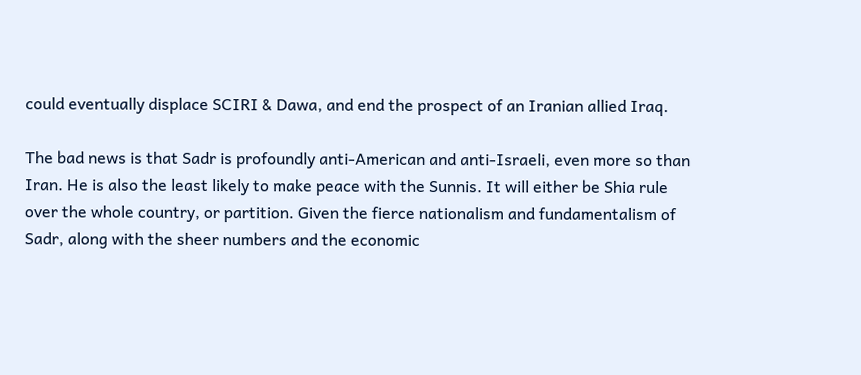could eventually displace SCIRI & Dawa, and end the prospect of an Iranian allied Iraq.

The bad news is that Sadr is profoundly anti-American and anti-Israeli, even more so than Iran. He is also the least likely to make peace with the Sunnis. It will either be Shia rule over the whole country, or partition. Given the fierce nationalism and fundamentalism of Sadr, along with the sheer numbers and the economic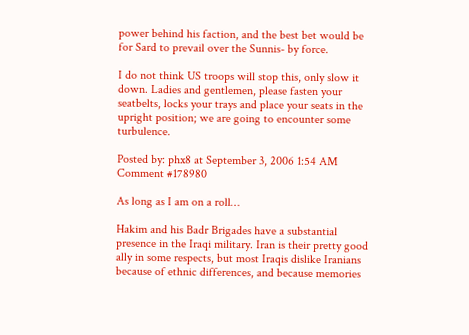power behind his faction, and the best bet would be for Sard to prevail over the Sunnis- by force.

I do not think US troops will stop this, only slow it down. Ladies and gentlemen, please fasten your seatbelts, locks your trays and place your seats in the upright position; we are going to encounter some turbulence.

Posted by: phx8 at September 3, 2006 1:54 AM
Comment #178980

As long as I am on a roll…

Hakim and his Badr Brigades have a substantial presence in the Iraqi military. Iran is their pretty good ally in some respects, but most Iraqis dislike Iranians because of ethnic differences, and because memories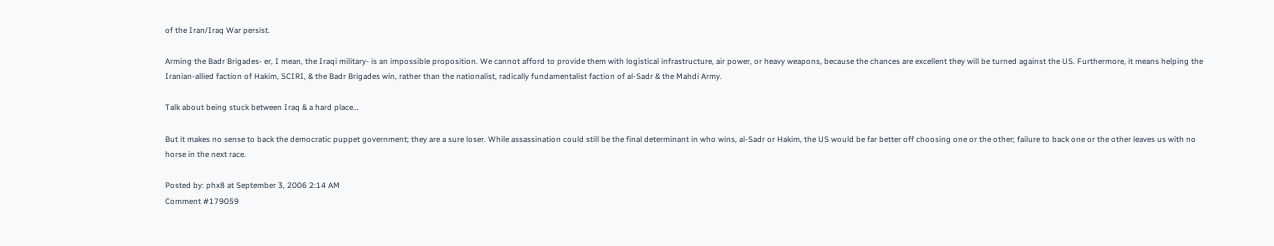of the Iran/Iraq War persist.

Arming the Badr Brigades- er, I mean, the Iraqi military- is an impossible proposition. We cannot afford to provide them with logistical infrastructure, air power, or heavy weapons, because the chances are excellent they will be turned against the US. Furthermore, it means helping the Iranian-allied faction of Hakim, SCIRI, & the Badr Brigades win, rather than the nationalist, radically fundamentalist faction of al-Sadr & the Mahdi Army.

Talk about being stuck between Iraq & a hard place…

But it makes no sense to back the democratic puppet government; they are a sure loser. While assassination could still be the final determinant in who wins, al-Sadr or Hakim, the US would be far better off choosing one or the other; failure to back one or the other leaves us with no horse in the next race.

Posted by: phx8 at September 3, 2006 2:14 AM
Comment #179059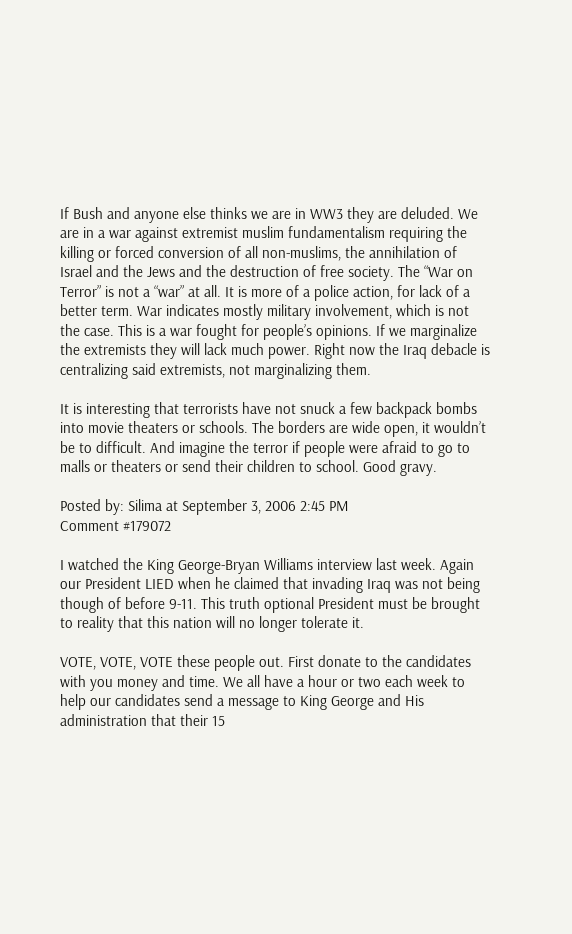If Bush and anyone else thinks we are in WW3 they are deluded. We are in a war against extremist muslim fundamentalism requiring the killing or forced conversion of all non-muslims, the annihilation of Israel and the Jews and the destruction of free society. The “War on Terror” is not a “war” at all. It is more of a police action, for lack of a better term. War indicates mostly military involvement, which is not the case. This is a war fought for people’s opinions. If we marginalize the extremists they will lack much power. Right now the Iraq debacle is centralizing said extremists, not marginalizing them.

It is interesting that terrorists have not snuck a few backpack bombs into movie theaters or schools. The borders are wide open, it wouldn’t be to difficult. And imagine the terror if people were afraid to go to malls or theaters or send their children to school. Good gravy.

Posted by: Silima at September 3, 2006 2:45 PM
Comment #179072

I watched the King George-Bryan Williams interview last week. Again our President LIED when he claimed that invading Iraq was not being though of before 9-11. This truth optional President must be brought to reality that this nation will no longer tolerate it.

VOTE, VOTE, VOTE these people out. First donate to the candidates with you money and time. We all have a hour or two each week to help our candidates send a message to King George and His administration that their 15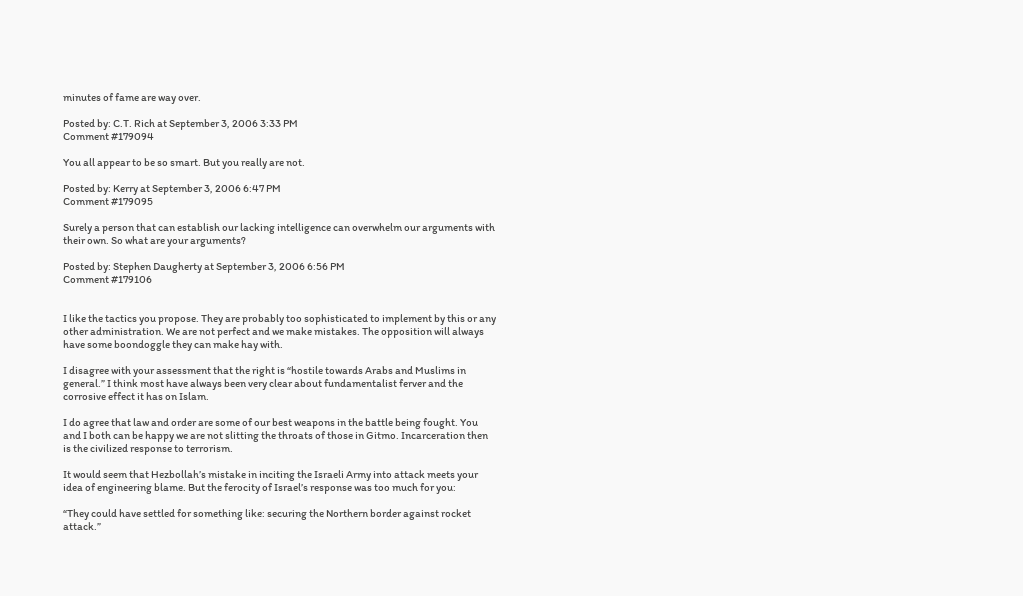minutes of fame are way over.

Posted by: C.T. Rich at September 3, 2006 3:33 PM
Comment #179094

You all appear to be so smart. But you really are not.

Posted by: Kerry at September 3, 2006 6:47 PM
Comment #179095

Surely a person that can establish our lacking intelligence can overwhelm our arguments with their own. So what are your arguments?

Posted by: Stephen Daugherty at September 3, 2006 6:56 PM
Comment #179106


I like the tactics you propose. They are probably too sophisticated to implement by this or any other administration. We are not perfect and we make mistakes. The opposition will always have some boondoggle they can make hay with.

I disagree with your assessment that the right is “hostile towards Arabs and Muslims in general.” I think most have always been very clear about fundamentalist ferver and the corrosive effect it has on Islam.

I do agree that law and order are some of our best weapons in the battle being fought. You and I both can be happy we are not slitting the throats of those in Gitmo. Incarceration then is the civilized response to terrorism.

It would seem that Hezbollah’s mistake in inciting the Israeli Army into attack meets your idea of engineering blame. But the ferocity of Israel’s response was too much for you:

“They could have settled for something like: securing the Northern border against rocket attack.”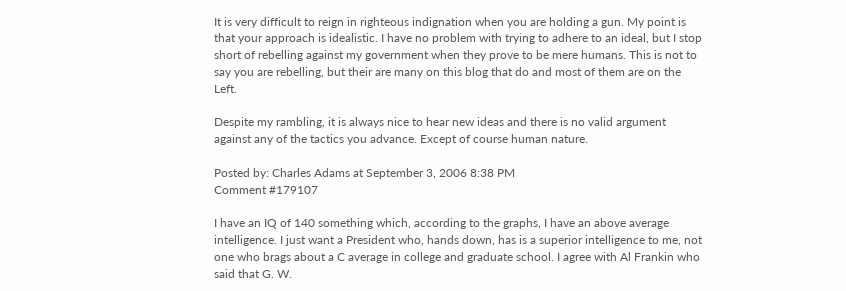It is very difficult to reign in righteous indignation when you are holding a gun. My point is that your approach is idealistic. I have no problem with trying to adhere to an ideal, but I stop short of rebelling against my government when they prove to be mere humans. This is not to say you are rebelling, but their are many on this blog that do and most of them are on the Left.

Despite my rambling, it is always nice to hear new ideas and there is no valid argument against any of the tactics you advance. Except of course human nature.

Posted by: Charles Adams at September 3, 2006 8:38 PM
Comment #179107

I have an IQ of 140 something which, according to the graphs, I have an above average intelligence. I just want a President who, hands down, has is a superior intelligence to me, not one who brags about a C average in college and graduate school. I agree with Al Frankin who said that G. W.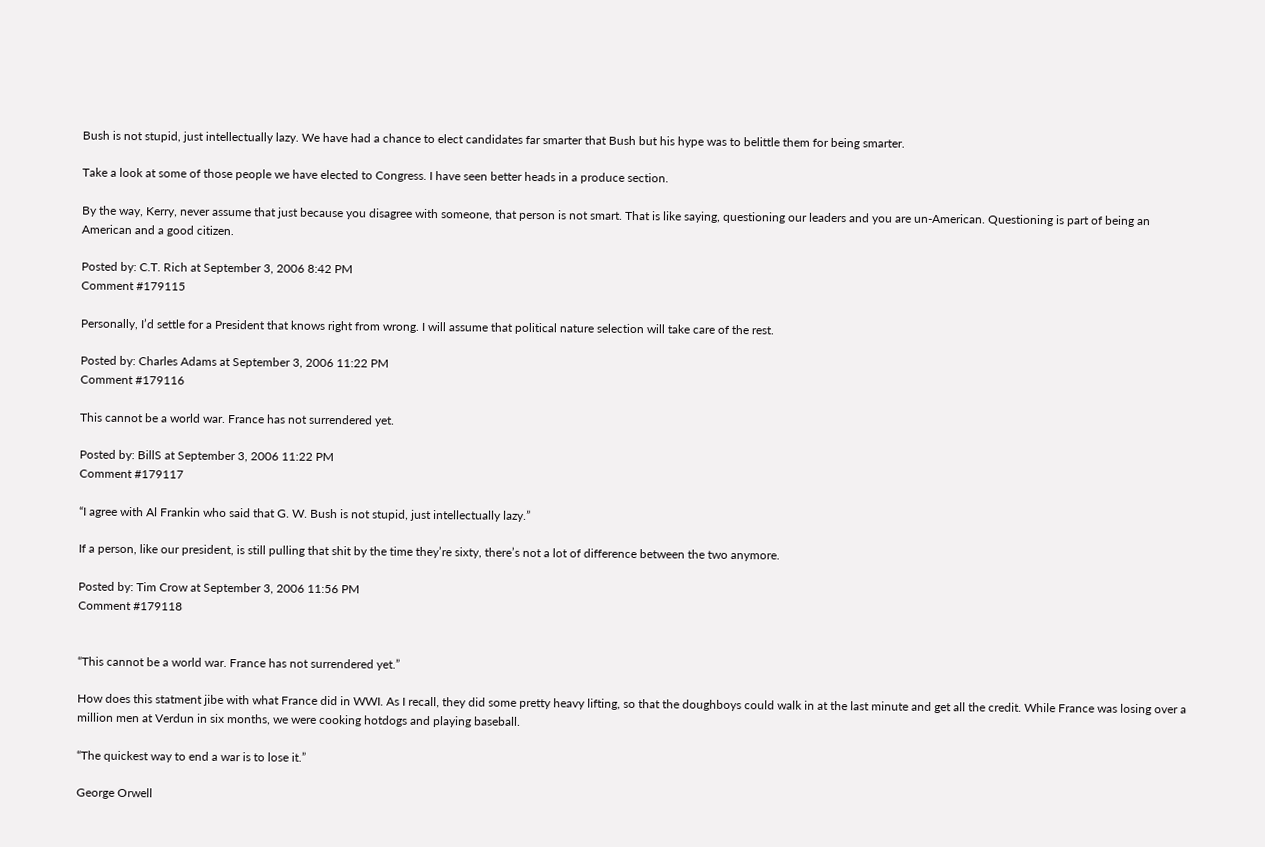Bush is not stupid, just intellectually lazy. We have had a chance to elect candidates far smarter that Bush but his hype was to belittle them for being smarter.

Take a look at some of those people we have elected to Congress. I have seen better heads in a produce section.

By the way, Kerry, never assume that just because you disagree with someone, that person is not smart. That is like saying, questioning our leaders and you are un-American. Questioning is part of being an American and a good citizen.

Posted by: C.T. Rich at September 3, 2006 8:42 PM
Comment #179115

Personally, I’d settle for a President that knows right from wrong. I will assume that political nature selection will take care of the rest.

Posted by: Charles Adams at September 3, 2006 11:22 PM
Comment #179116

This cannot be a world war. France has not surrendered yet.

Posted by: BillS at September 3, 2006 11:22 PM
Comment #179117

“I agree with Al Frankin who said that G. W. Bush is not stupid, just intellectually lazy.”

If a person, like our president, is still pulling that shit by the time they’re sixty, there’s not a lot of difference between the two anymore.

Posted by: Tim Crow at September 3, 2006 11:56 PM
Comment #179118


“This cannot be a world war. France has not surrendered yet.”

How does this statment jibe with what France did in WWI. As I recall, they did some pretty heavy lifting, so that the doughboys could walk in at the last minute and get all the credit. While France was losing over a million men at Verdun in six months, we were cooking hotdogs and playing baseball.

“The quickest way to end a war is to lose it.”

George Orwell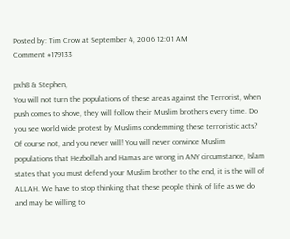Posted by: Tim Crow at September 4, 2006 12:01 AM
Comment #179133

pxh8 & Stephen,
You will not turn the populations of these areas against the Terrorist, when push comes to shove, they will follow their Muslim brothers every time. Do you see world wide protest by Muslims condemming these terroristic acts? Of course not, and you never will! You will never convince Muslim populations that Hezbollah and Hamas are wrong in ANY circumstance, Islam states that you must defend your Muslim brother to the end, it is the will of ALLAH. We have to stop thinking that these people think of life as we do and may be willing to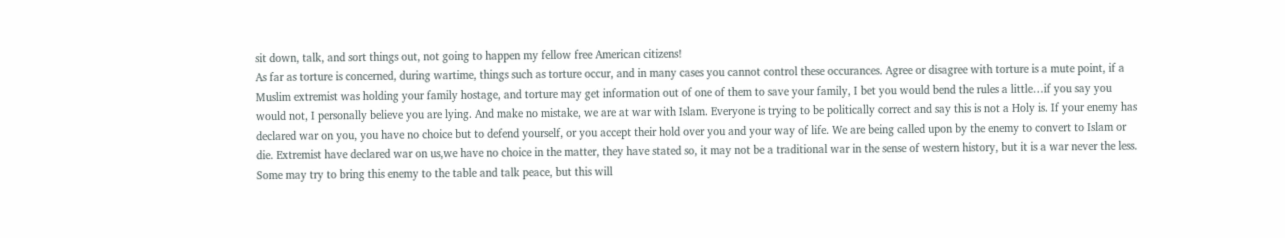sit down, talk, and sort things out, not going to happen my fellow free American citizens!
As far as torture is concerned, during wartime, things such as torture occur, and in many cases you cannot control these occurances. Agree or disagree with torture is a mute point, if a Muslim extremist was holding your family hostage, and torture may get information out of one of them to save your family, I bet you would bend the rules a little…if you say you would not, I personally believe you are lying. And make no mistake, we are at war with Islam. Everyone is trying to be politically correct and say this is not a Holy is. If your enemy has declared war on you, you have no choice but to defend yourself, or you accept their hold over you and your way of life. We are being called upon by the enemy to convert to Islam or die. Extremist have declared war on us,we have no choice in the matter, they have stated so, it may not be a traditional war in the sense of western history, but it is a war never the less. Some may try to bring this enemy to the table and talk peace, but this will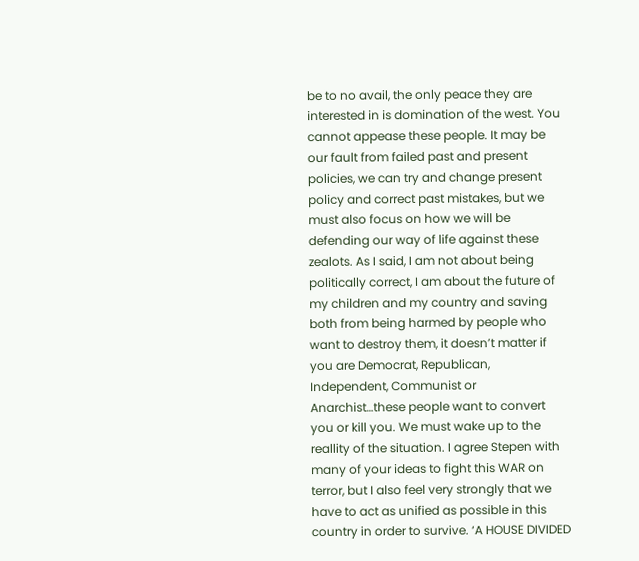be to no avail, the only peace they are interested in is domination of the west. You cannot appease these people. It may be our fault from failed past and present policies, we can try and change present policy and correct past mistakes, but we must also focus on how we will be defending our way of life against these zealots. As I said, I am not about being politically correct, I am about the future of my children and my country and saving both from being harmed by people who want to destroy them, it doesn’t matter if you are Democrat, Republican, Independent, Communist or Anarchist…these people want to convert you or kill you. We must wake up to the reallity of the situation. I agree Stepen with many of your ideas to fight this WAR on terror, but I also feel very strongly that we have to act as unified as possible in this country in order to survive. ‘A HOUSE DIVIDED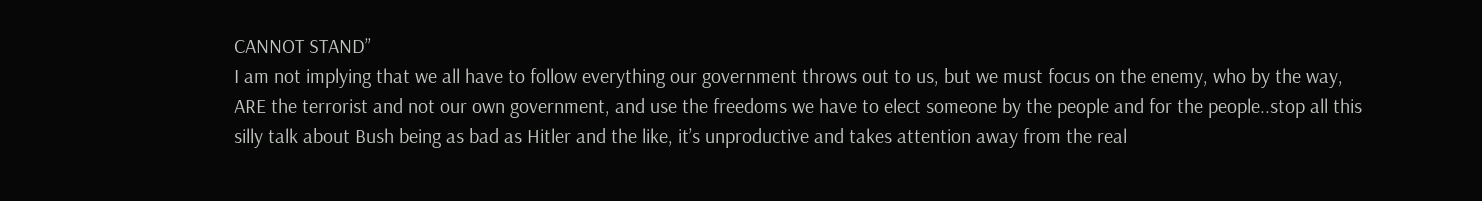CANNOT STAND”
I am not implying that we all have to follow everything our government throws out to us, but we must focus on the enemy, who by the way, ARE the terrorist and not our own government, and use the freedoms we have to elect someone by the people and for the people..stop all this silly talk about Bush being as bad as Hitler and the like, it’s unproductive and takes attention away from the real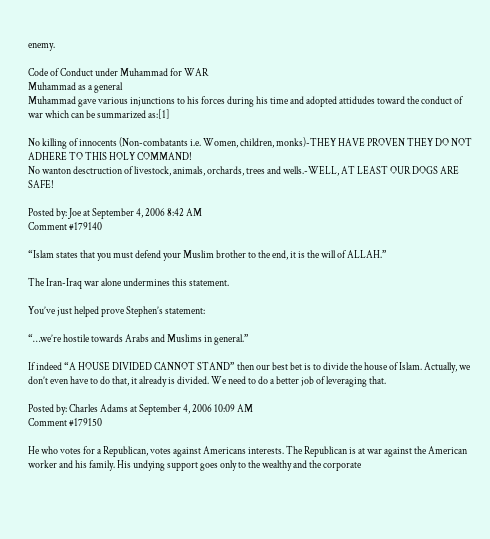enemy.

Code of Conduct under Muhammad for WAR
Muhammad as a general
Muhammad gave various injunctions to his forces during his time and adopted attidudes toward the conduct of war which can be summarized as:[1]

No killing of innocents (Non-combatants i.e. Women, children, monks)-THEY HAVE PROVEN THEY DO NOT ADHERE TO THIS HOLY COMMAND!
No wanton desctruction of livestock, animals, orchards, trees and wells.-WELL, AT LEAST OUR DOGS ARE SAFE!

Posted by: Joe at September 4, 2006 8:42 AM
Comment #179140

“Islam states that you must defend your Muslim brother to the end, it is the will of ALLAH.”

The Iran-Iraq war alone undermines this statement.

You’ve just helped prove Stephen’s statement:

“…we’re hostile towards Arabs and Muslims in general.”

If indeed “A HOUSE DIVIDED CANNOT STAND” then our best bet is to divide the house of Islam. Actually, we don’t even have to do that, it already is divided. We need to do a better job of leveraging that.

Posted by: Charles Adams at September 4, 2006 10:09 AM
Comment #179150

He who votes for a Republican, votes against Americans interests. The Republican is at war against the American worker and his family. His undying support goes only to the wealthy and the corporate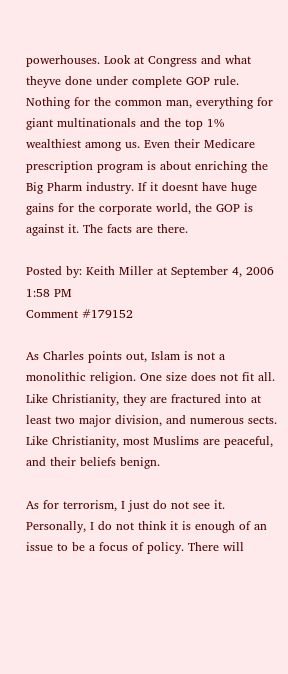powerhouses. Look at Congress and what theyve done under complete GOP rule. Nothing for the common man, everything for giant multinationals and the top 1% wealthiest among us. Even their Medicare prescription program is about enriching the Big Pharm industry. If it doesnt have huge gains for the corporate world, the GOP is against it. The facts are there.

Posted by: Keith Miller at September 4, 2006 1:58 PM
Comment #179152

As Charles points out, Islam is not a monolithic religion. One size does not fit all. Like Christianity, they are fractured into at least two major division, and numerous sects. Like Christianity, most Muslims are peaceful, and their beliefs benign.

As for terrorism, I just do not see it. Personally, I do not think it is enough of an issue to be a focus of policy. There will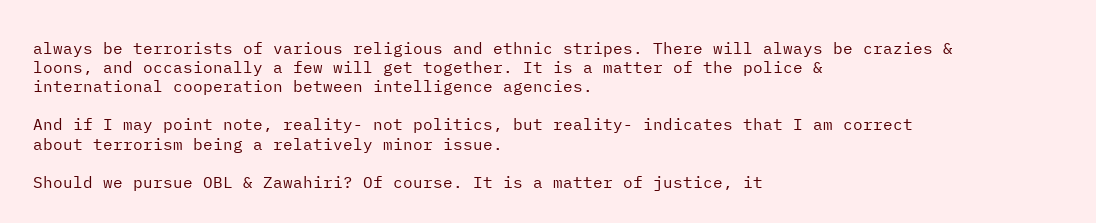always be terrorists of various religious and ethnic stripes. There will always be crazies & loons, and occasionally a few will get together. It is a matter of the police & international cooperation between intelligence agencies.

And if I may point note, reality- not politics, but reality- indicates that I am correct about terrorism being a relatively minor issue.

Should we pursue OBL & Zawahiri? Of course. It is a matter of justice, it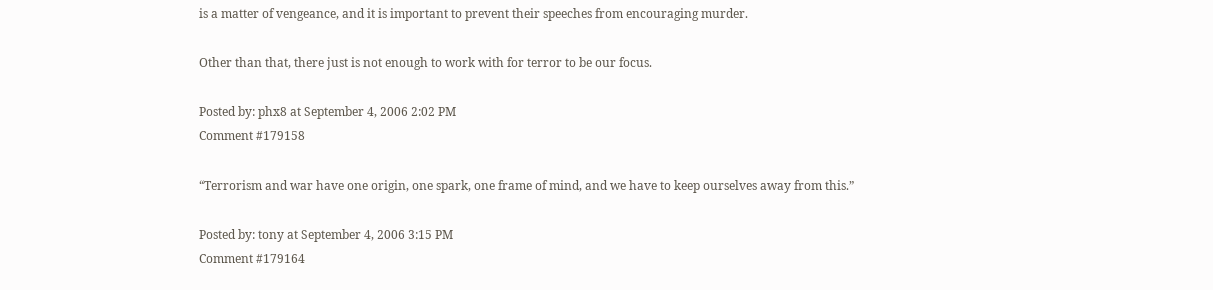is a matter of vengeance, and it is important to prevent their speeches from encouraging murder.

Other than that, there just is not enough to work with for terror to be our focus.

Posted by: phx8 at September 4, 2006 2:02 PM
Comment #179158

“Terrorism and war have one origin, one spark, one frame of mind, and we have to keep ourselves away from this.”

Posted by: tony at September 4, 2006 3:15 PM
Comment #179164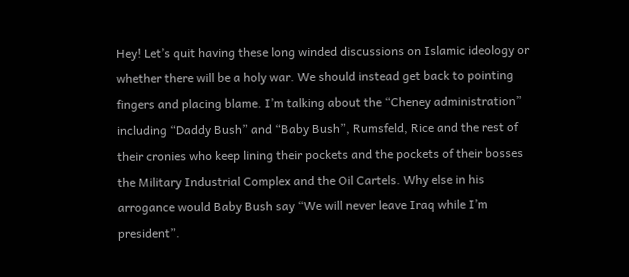Hey! Let’s quit having these long winded discussions on Islamic ideology or whether there will be a holy war. We should instead get back to pointing fingers and placing blame. I’m talking about the “Cheney administration” including “Daddy Bush” and “Baby Bush”, Rumsfeld, Rice and the rest of their cronies who keep lining their pockets and the pockets of their bosses the Military Industrial Complex and the Oil Cartels. Why else in his arrogance would Baby Bush say “We will never leave Iraq while I’m president”.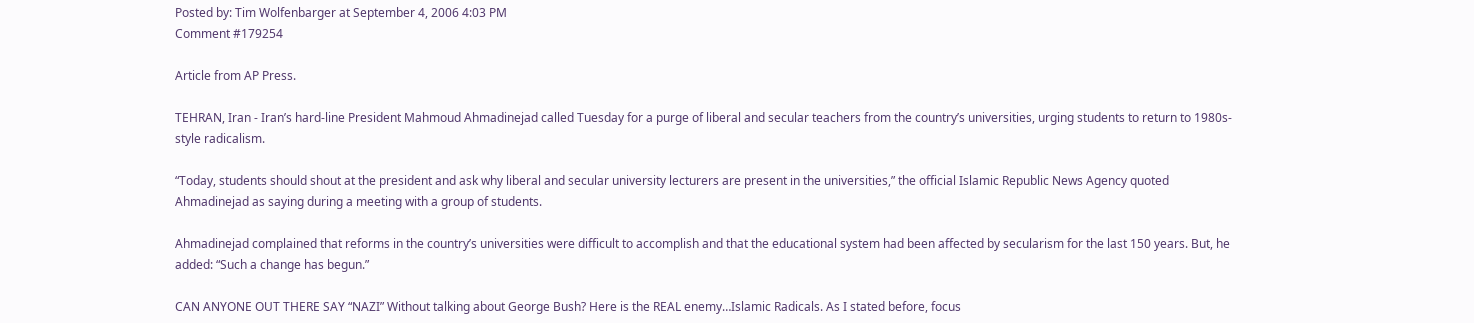Posted by: Tim Wolfenbarger at September 4, 2006 4:03 PM
Comment #179254

Article from AP Press.

TEHRAN, Iran - Iran’s hard-line President Mahmoud Ahmadinejad called Tuesday for a purge of liberal and secular teachers from the country’s universities, urging students to return to 1980s-style radicalism.

“Today, students should shout at the president and ask why liberal and secular university lecturers are present in the universities,” the official Islamic Republic News Agency quoted Ahmadinejad as saying during a meeting with a group of students.

Ahmadinejad complained that reforms in the country’s universities were difficult to accomplish and that the educational system had been affected by secularism for the last 150 years. But, he added: “Such a change has begun.”

CAN ANYONE OUT THERE SAY “NAZI” Without talking about George Bush? Here is the REAL enemy…Islamic Radicals. As I stated before, focus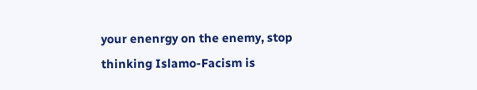your enenrgy on the enemy, stop thinking Islamo-Facism is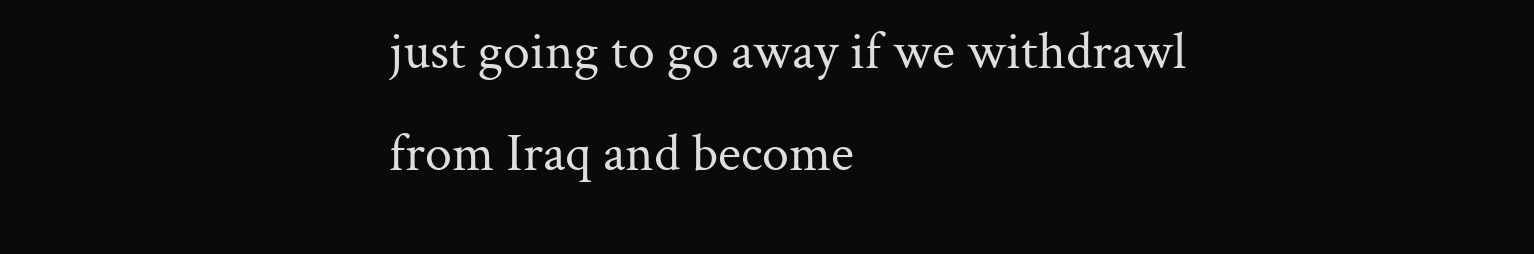just going to go away if we withdrawl from Iraq and become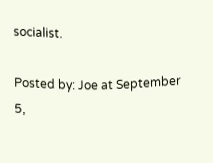socialist.

Posted by: Joe at September 5,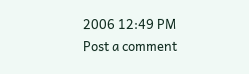2006 12:49 PM
Post a comment